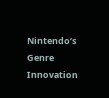Nintendo’s Genre Innovation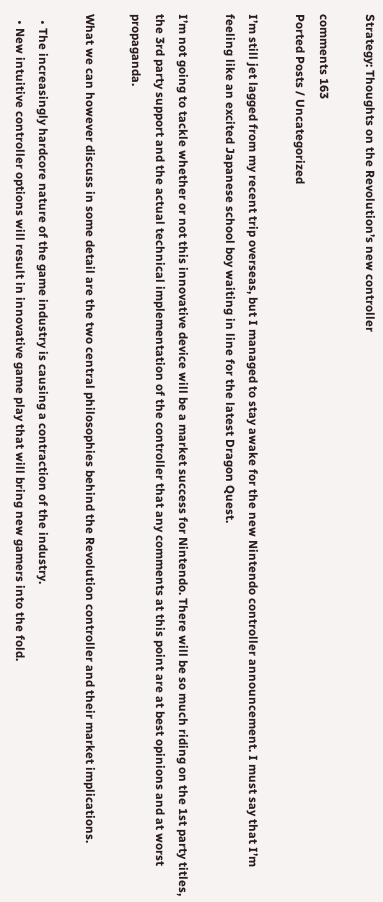Strategy: Thoughts on the Revolution’s new controller

comments 163
Ported Posts / Uncategorized

I’m still jet lagged from my recent trip overseas, but I managed to stay awake for the new Nintendo controller announcement. I must say that I’m feeling like an excited Japanese school boy waiting in line for the latest Dragon Quest.

I’m not going to tackle whether or not this innovative device will be a market success for Nintendo. There will be so much riding on the 1st party titles, the 3rd party support and the actual technical implementation of the controller that any comments at this point are at best opinions and at worst propaganda.

What we can however discuss in some detail are the two central philosophies behind the Revolution controller and their market implications.

  • The increasingly hardcore nature of the game industry is causing a contraction of the industry.
  • New intuitive controller options will result in innovative game play that will bring new gamers into the fold.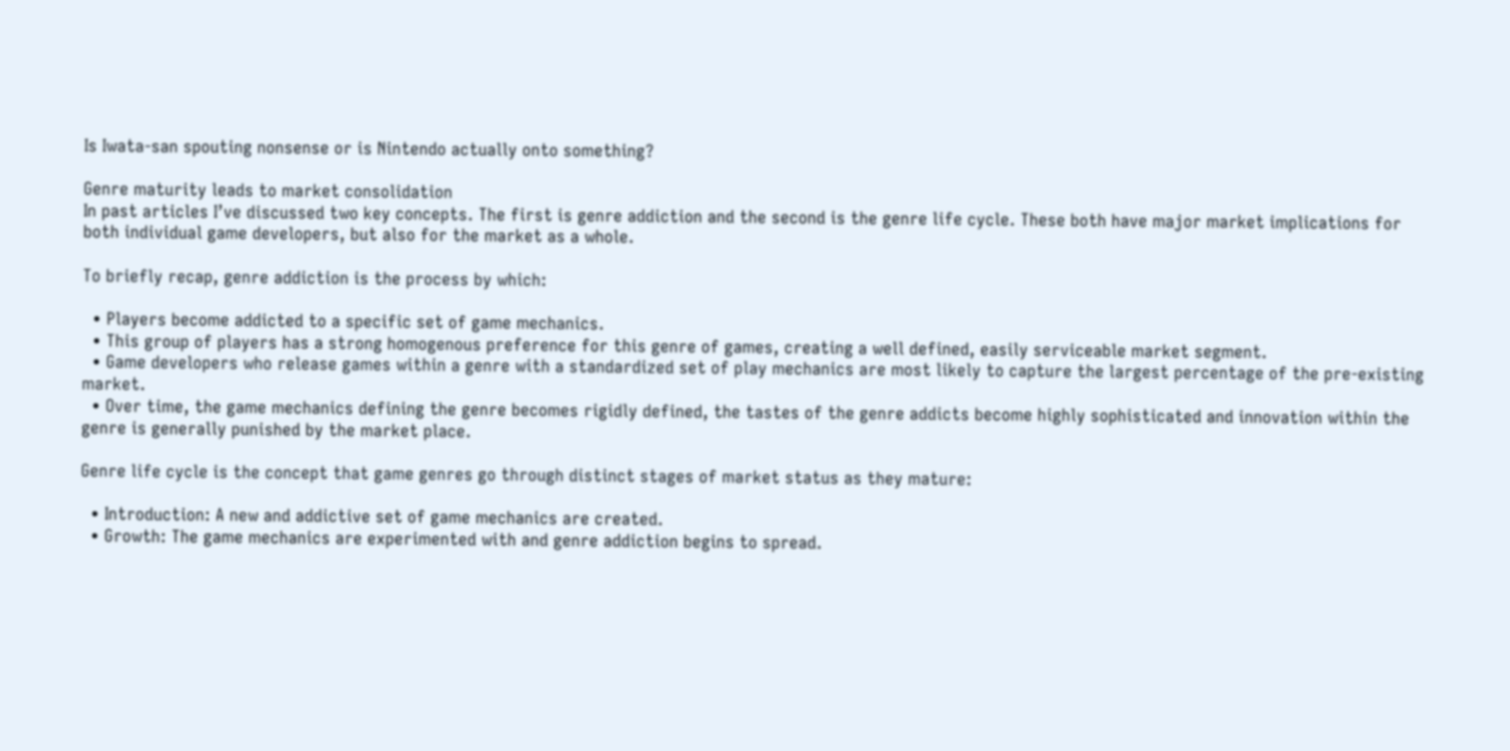Is Iwata-san spouting nonsense or is Nintendo actually onto something?

Genre maturity leads to market consolidation
In past articles I’ve discussed two key concepts. The first is genre addiction and the second is the genre life cycle. These both have major market implications for both individual game developers, but also for the market as a whole.

To briefly recap, genre addiction is the process by which:

  • Players become addicted to a specific set of game mechanics.
  • This group of players has a strong homogenous preference for this genre of games, creating a well defined, easily serviceable market segment.
  • Game developers who release games within a genre with a standardized set of play mechanics are most likely to capture the largest percentage of the pre-existing market.
  • Over time, the game mechanics defining the genre becomes rigidly defined, the tastes of the genre addicts become highly sophisticated and innovation within the genre is generally punished by the market place.

Genre life cycle is the concept that game genres go through distinct stages of market status as they mature:

  • Introduction: A new and addictive set of game mechanics are created.
  • Growth: The game mechanics are experimented with and genre addiction begins to spread.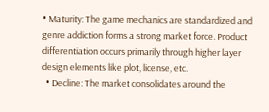• Maturity: The game mechanics are standardized and genre addiction forms a strong market force. Product differentiation occurs primarily through higher layer design elements like plot, license, etc.
  • Decline: The market consolidates around the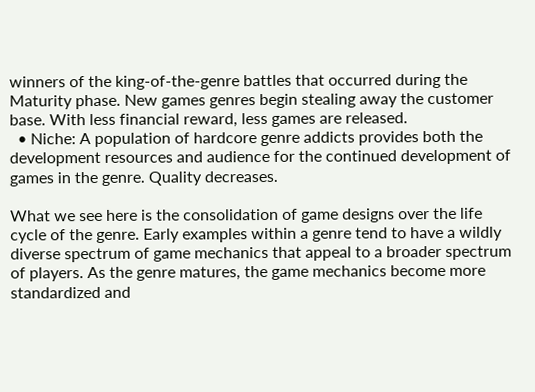winners of the king-of-the-genre battles that occurred during the Maturity phase. New games genres begin stealing away the customer base. With less financial reward, less games are released.
  • Niche: A population of hardcore genre addicts provides both the development resources and audience for the continued development of games in the genre. Quality decreases.

What we see here is the consolidation of game designs over the life cycle of the genre. Early examples within a genre tend to have a wildly diverse spectrum of game mechanics that appeal to a broader spectrum of players. As the genre matures, the game mechanics become more standardized and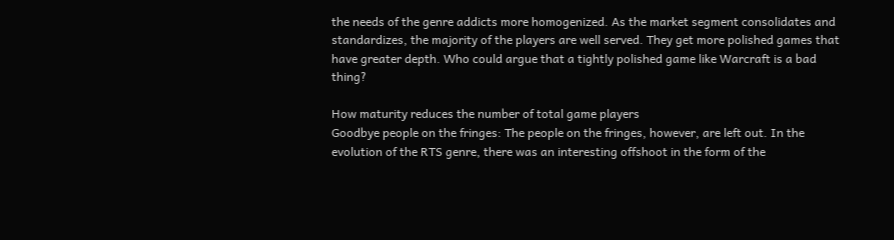the needs of the genre addicts more homogenized. As the market segment consolidates and standardizes, the majority of the players are well served. They get more polished games that have greater depth. Who could argue that a tightly polished game like Warcraft is a bad thing?

How maturity reduces the number of total game players
Goodbye people on the fringes: The people on the fringes, however, are left out. In the evolution of the RTS genre, there was an interesting offshoot in the form of the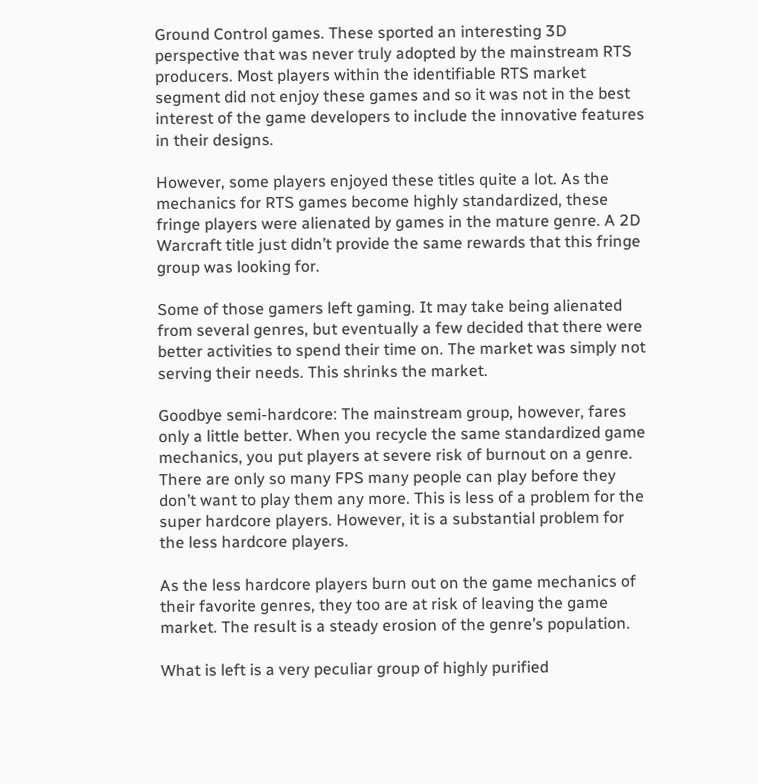Ground Control games. These sported an interesting 3D perspective that was never truly adopted by the mainstream RTS producers. Most players within the identifiable RTS market segment did not enjoy these games and so it was not in the best interest of the game developers to include the innovative features in their designs.

However, some players enjoyed these titles quite a lot. As the mechanics for RTS games become highly standardized, these fringe players were alienated by games in the mature genre. A 2D Warcraft title just didn’t provide the same rewards that this fringe group was looking for.

Some of those gamers left gaming. It may take being alienated from several genres, but eventually a few decided that there were better activities to spend their time on. The market was simply not serving their needs. This shrinks the market.

Goodbye semi-hardcore: The mainstream group, however, fares only a little better. When you recycle the same standardized game mechanics, you put players at severe risk of burnout on a genre. There are only so many FPS many people can play before they don’t want to play them any more. This is less of a problem for the super hardcore players. However, it is a substantial problem for the less hardcore players.

As the less hardcore players burn out on the game mechanics of their favorite genres, they too are at risk of leaving the game market. The result is a steady erosion of the genre’s population.

What is left is a very peculiar group of highly purified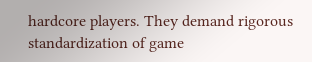hardcore players. They demand rigorous standardization of game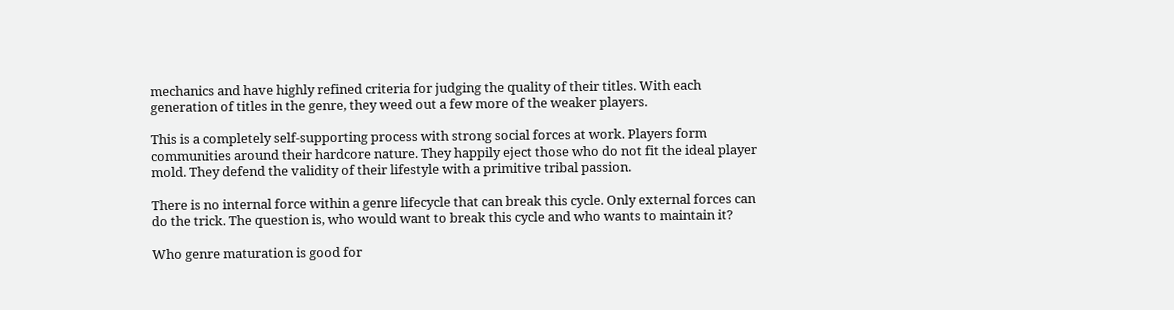mechanics and have highly refined criteria for judging the quality of their titles. With each generation of titles in the genre, they weed out a few more of the weaker players.

This is a completely self-supporting process with strong social forces at work. Players form communities around their hardcore nature. They happily eject those who do not fit the ideal player mold. They defend the validity of their lifestyle with a primitive tribal passion.

There is no internal force within a genre lifecycle that can break this cycle. Only external forces can do the trick. The question is, who would want to break this cycle and who wants to maintain it?

Who genre maturation is good for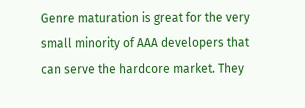Genre maturation is great for the very small minority of AAA developers that can serve the hardcore market. They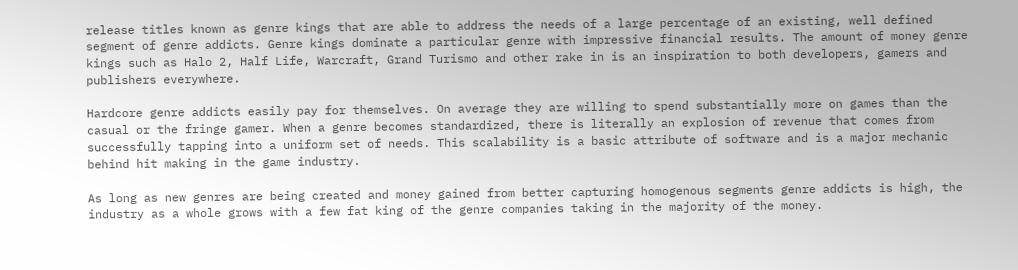release titles known as genre kings that are able to address the needs of a large percentage of an existing, well defined segment of genre addicts. Genre kings dominate a particular genre with impressive financial results. The amount of money genre kings such as Halo 2, Half Life, Warcraft, Grand Turismo and other rake in is an inspiration to both developers, gamers and publishers everywhere.

Hardcore genre addicts easily pay for themselves. On average they are willing to spend substantially more on games than the casual or the fringe gamer. When a genre becomes standardized, there is literally an explosion of revenue that comes from successfully tapping into a uniform set of needs. This scalability is a basic attribute of software and is a major mechanic behind hit making in the game industry.

As long as new genres are being created and money gained from better capturing homogenous segments genre addicts is high, the industry as a whole grows with a few fat king of the genre companies taking in the majority of the money.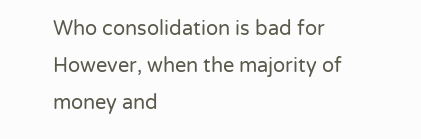Who consolidation is bad for
However, when the majority of money and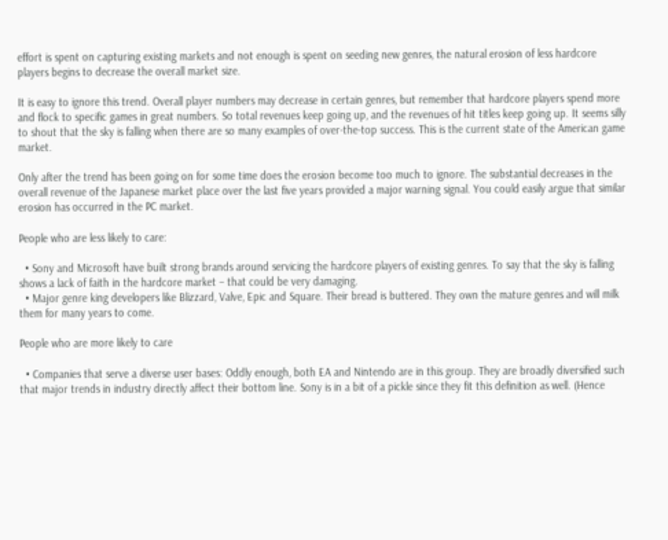effort is spent on capturing existing markets and not enough is spent on seeding new genres, the natural erosion of less hardcore players begins to decrease the overall market size.

It is easy to ignore this trend. Overall player numbers may decrease in certain genres, but remember that hardcore players spend more and flock to specific games in great numbers. So total revenues keep going up, and the revenues of hit titles keep going up. It seems silly to shout that the sky is falling when there are so many examples of over-the-top success. This is the current state of the American game market.

Only after the trend has been going on for some time does the erosion become too much to ignore. The substantial decreases in the overall revenue of the Japanese market place over the last five years provided a major warning signal. You could easily argue that similar erosion has occurred in the PC market.

People who are less likely to care:

  • Sony and Microsoft have built strong brands around servicing the hardcore players of existing genres. To say that the sky is falling shows a lack of faith in the hardcore market – that could be very damaging.
  • Major genre king developers like Blizzard, Valve, Epic and Square. Their bread is buttered. They own the mature genres and will milk them for many years to come.

People who are more likely to care

  • Companies that serve a diverse user bases: Oddly enough, both EA and Nintendo are in this group. They are broadly diversified such that major trends in industry directly affect their bottom line. Sony is in a bit of a pickle since they fit this definition as well. (Hence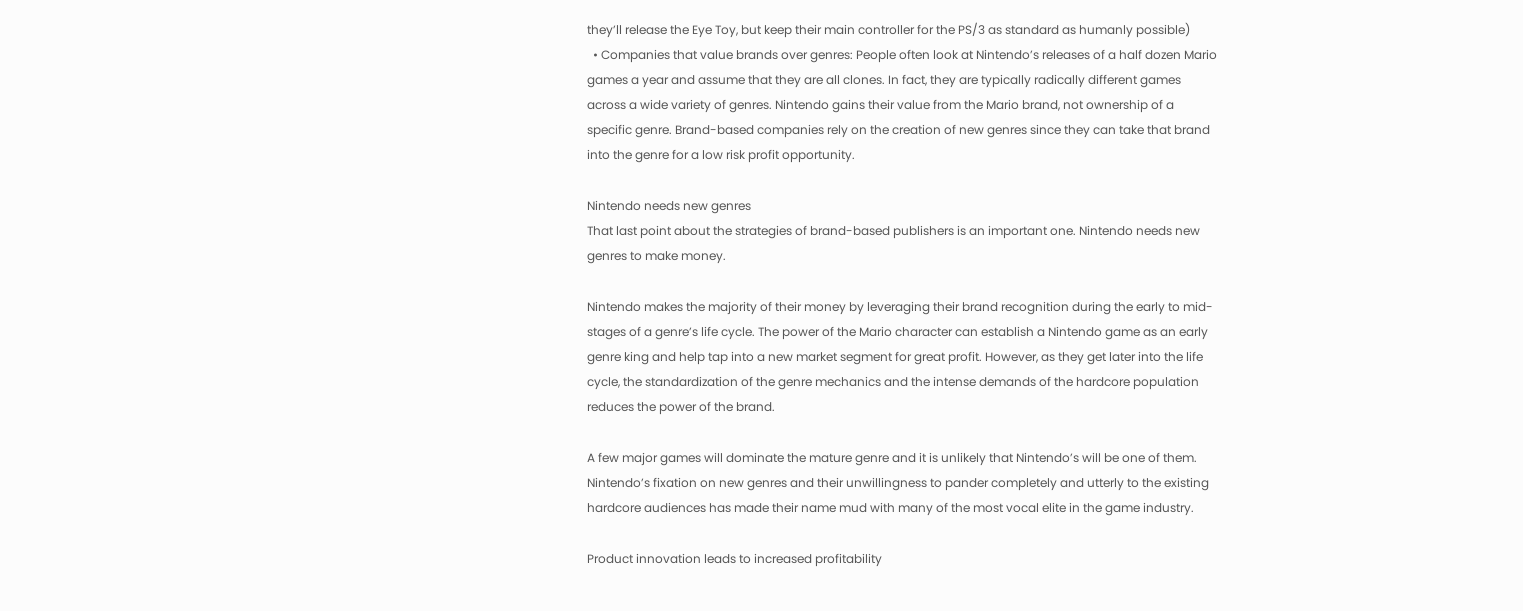they’ll release the Eye Toy, but keep their main controller for the PS/3 as standard as humanly possible)
  • Companies that value brands over genres: People often look at Nintendo’s releases of a half dozen Mario games a year and assume that they are all clones. In fact, they are typically radically different games across a wide variety of genres. Nintendo gains their value from the Mario brand, not ownership of a specific genre. Brand-based companies rely on the creation of new genres since they can take that brand into the genre for a low risk profit opportunity.

Nintendo needs new genres
That last point about the strategies of brand-based publishers is an important one. Nintendo needs new genres to make money.

Nintendo makes the majority of their money by leveraging their brand recognition during the early to mid-stages of a genre’s life cycle. The power of the Mario character can establish a Nintendo game as an early genre king and help tap into a new market segment for great profit. However, as they get later into the life cycle, the standardization of the genre mechanics and the intense demands of the hardcore population reduces the power of the brand.

A few major games will dominate the mature genre and it is unlikely that Nintendo’s will be one of them. Nintendo’s fixation on new genres and their unwillingness to pander completely and utterly to the existing hardcore audiences has made their name mud with many of the most vocal elite in the game industry.

Product innovation leads to increased profitability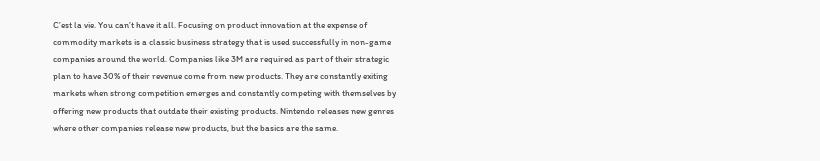C’est la vie. You can’t have it all. Focusing on product innovation at the expense of commodity markets is a classic business strategy that is used successfully in non-game companies around the world. Companies like 3M are required as part of their strategic plan to have 30% of their revenue come from new products. They are constantly exiting markets when strong competition emerges and constantly competing with themselves by offering new products that outdate their existing products. Nintendo releases new genres where other companies release new products, but the basics are the same.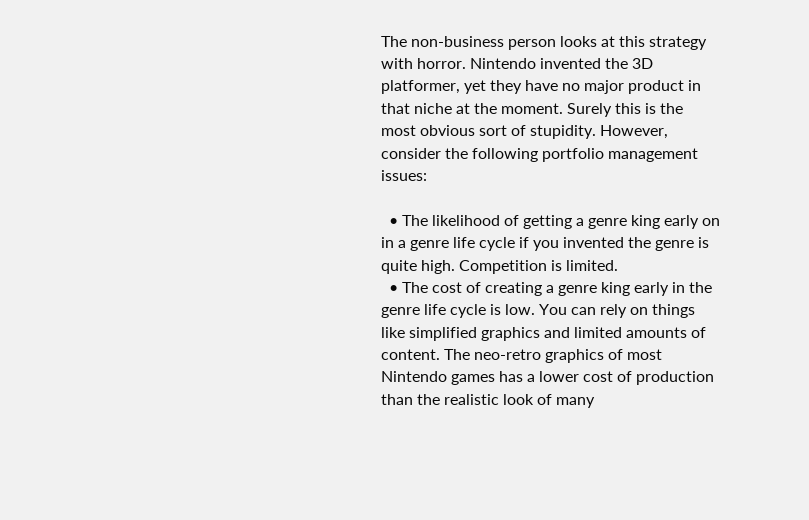The non-business person looks at this strategy with horror. Nintendo invented the 3D platformer, yet they have no major product in that niche at the moment. Surely this is the most obvious sort of stupidity. However, consider the following portfolio management issues:

  • The likelihood of getting a genre king early on in a genre life cycle if you invented the genre is quite high. Competition is limited.
  • The cost of creating a genre king early in the genre life cycle is low. You can rely on things like simplified graphics and limited amounts of content. The neo-retro graphics of most Nintendo games has a lower cost of production than the realistic look of many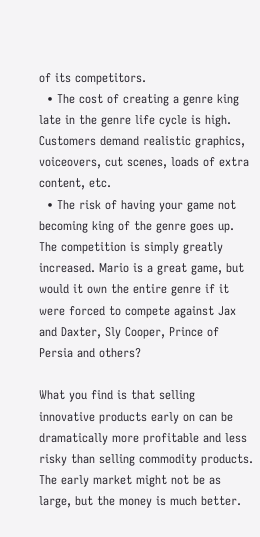of its competitors.
  • The cost of creating a genre king late in the genre life cycle is high. Customers demand realistic graphics, voiceovers, cut scenes, loads of extra content, etc.
  • The risk of having your game not becoming king of the genre goes up. The competition is simply greatly increased. Mario is a great game, but would it own the entire genre if it were forced to compete against Jax and Daxter, Sly Cooper, Prince of Persia and others?

What you find is that selling innovative products early on can be dramatically more profitable and less risky than selling commodity products. The early market might not be as large, but the money is much better.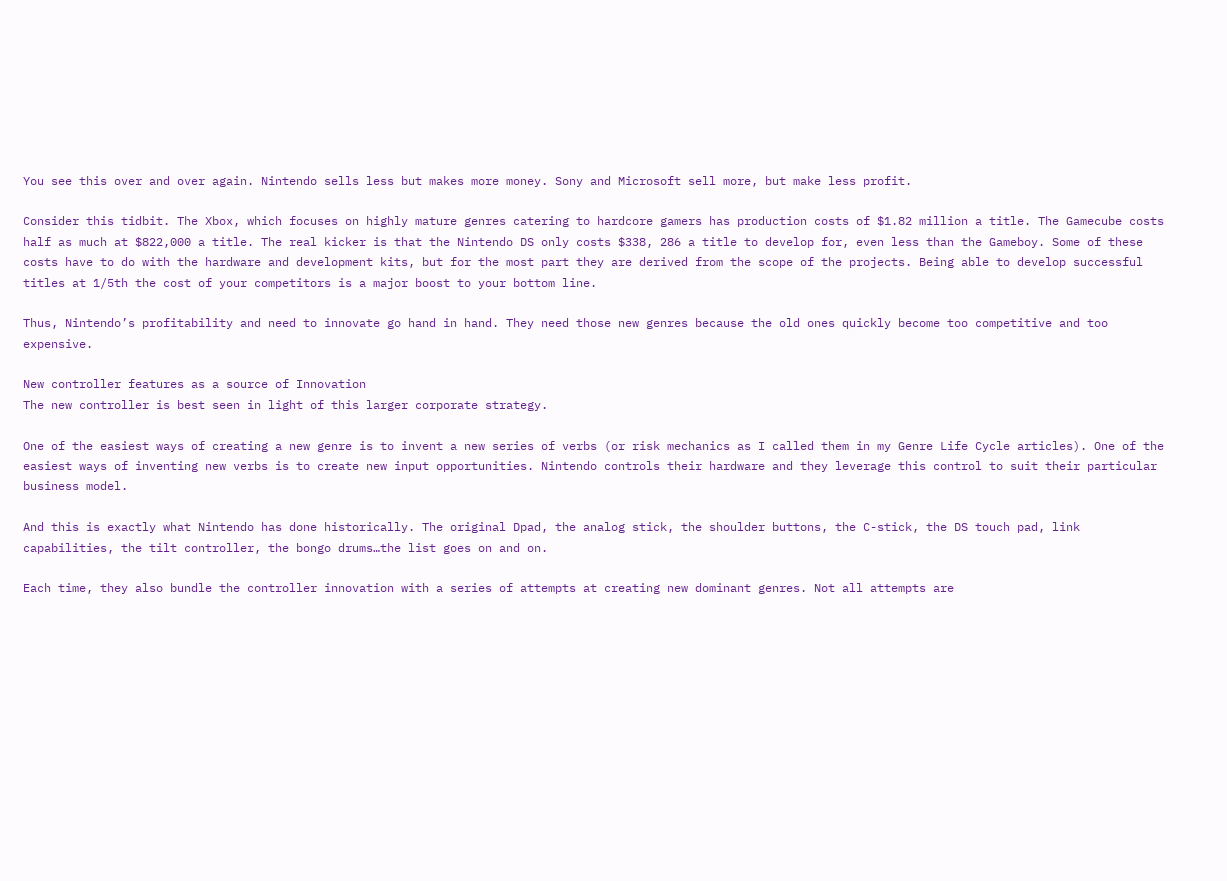You see this over and over again. Nintendo sells less but makes more money. Sony and Microsoft sell more, but make less profit.

Consider this tidbit. The Xbox, which focuses on highly mature genres catering to hardcore gamers has production costs of $1.82 million a title. The Gamecube costs half as much at $822,000 a title. The real kicker is that the Nintendo DS only costs $338, 286 a title to develop for, even less than the Gameboy. Some of these costs have to do with the hardware and development kits, but for the most part they are derived from the scope of the projects. Being able to develop successful titles at 1/5th the cost of your competitors is a major boost to your bottom line.

Thus, Nintendo’s profitability and need to innovate go hand in hand. They need those new genres because the old ones quickly become too competitive and too expensive.

New controller features as a source of Innovation
The new controller is best seen in light of this larger corporate strategy.

One of the easiest ways of creating a new genre is to invent a new series of verbs (or risk mechanics as I called them in my Genre Life Cycle articles). One of the easiest ways of inventing new verbs is to create new input opportunities. Nintendo controls their hardware and they leverage this control to suit their particular business model.

And this is exactly what Nintendo has done historically. The original Dpad, the analog stick, the shoulder buttons, the C-stick, the DS touch pad, link capabilities, the tilt controller, the bongo drums…the list goes on and on.

Each time, they also bundle the controller innovation with a series of attempts at creating new dominant genres. Not all attempts are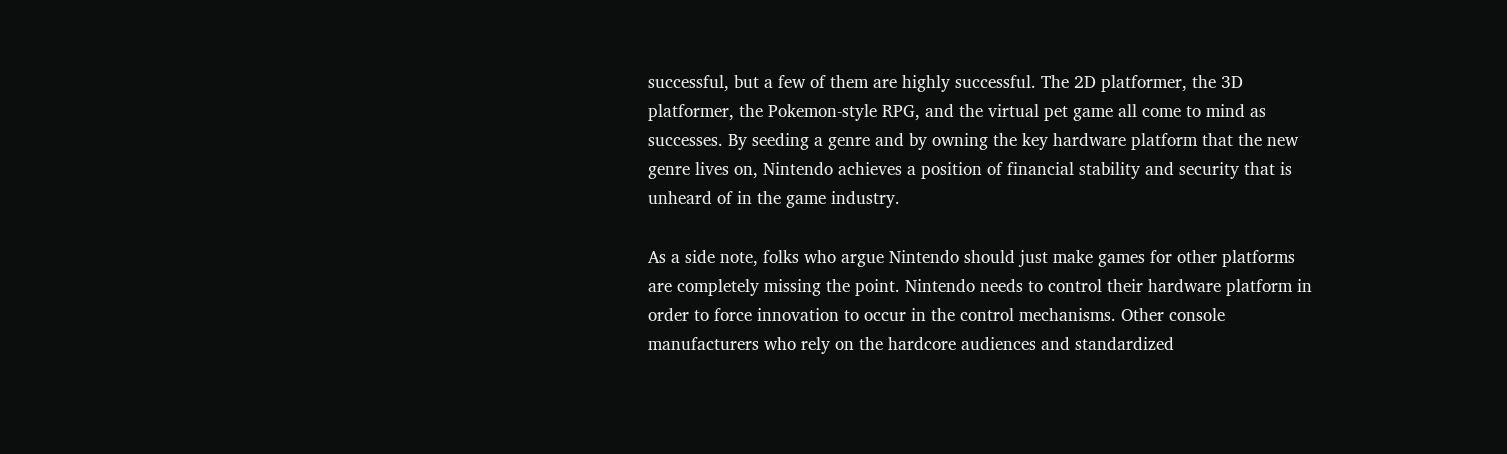successful, but a few of them are highly successful. The 2D platformer, the 3D platformer, the Pokemon-style RPG, and the virtual pet game all come to mind as successes. By seeding a genre and by owning the key hardware platform that the new genre lives on, Nintendo achieves a position of financial stability and security that is unheard of in the game industry.

As a side note, folks who argue Nintendo should just make games for other platforms are completely missing the point. Nintendo needs to control their hardware platform in order to force innovation to occur in the control mechanisms. Other console manufacturers who rely on the hardcore audiences and standardized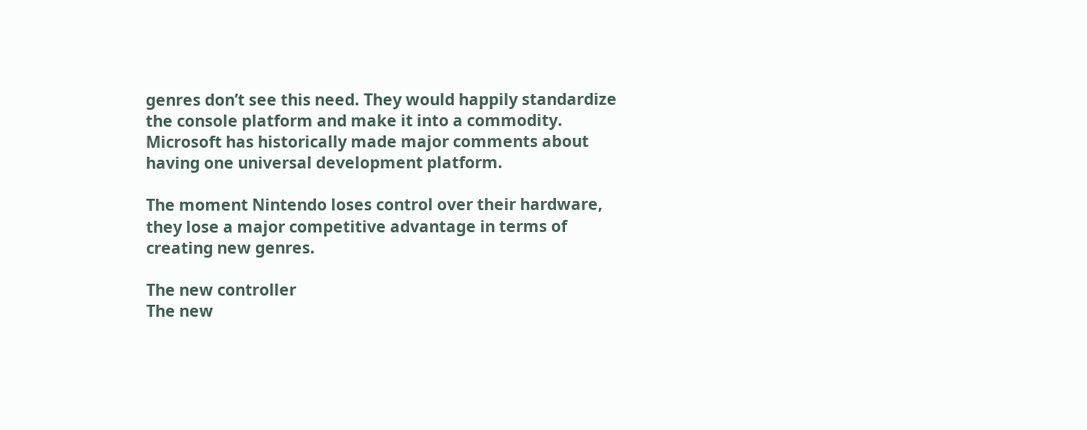genres don’t see this need. They would happily standardize the console platform and make it into a commodity. Microsoft has historically made major comments about having one universal development platform.

The moment Nintendo loses control over their hardware, they lose a major competitive advantage in terms of creating new genres.

The new controller
The new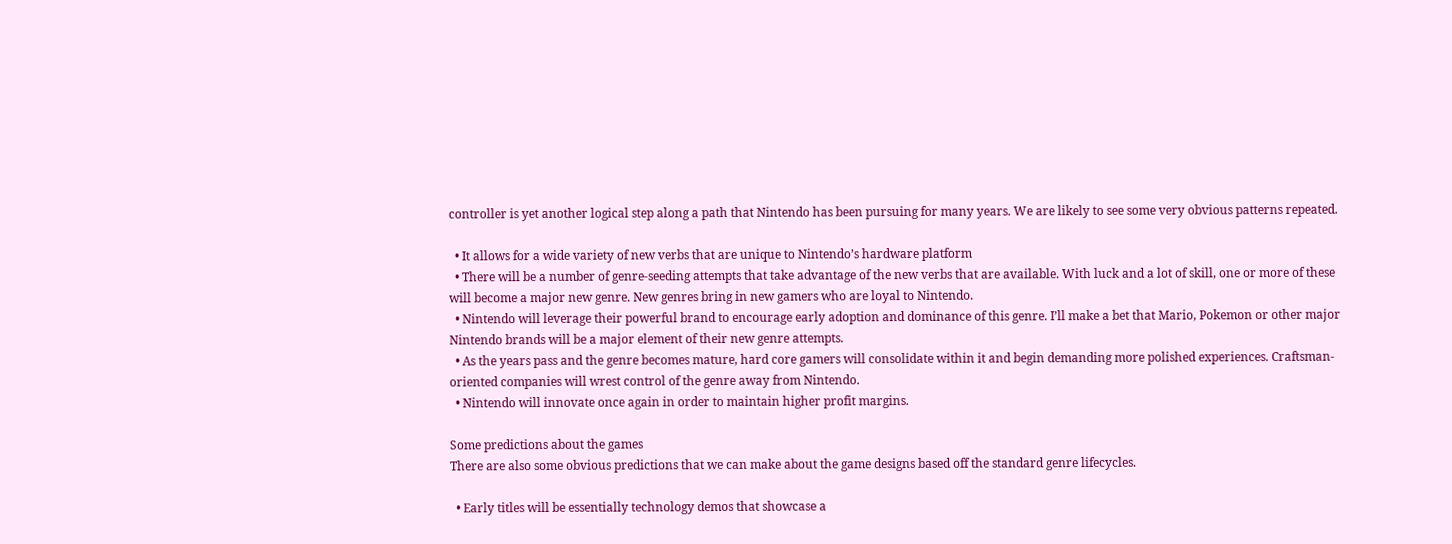controller is yet another logical step along a path that Nintendo has been pursuing for many years. We are likely to see some very obvious patterns repeated.

  • It allows for a wide variety of new verbs that are unique to Nintendo’s hardware platform
  • There will be a number of genre-seeding attempts that take advantage of the new verbs that are available. With luck and a lot of skill, one or more of these will become a major new genre. New genres bring in new gamers who are loyal to Nintendo.
  • Nintendo will leverage their powerful brand to encourage early adoption and dominance of this genre. I’ll make a bet that Mario, Pokemon or other major Nintendo brands will be a major element of their new genre attempts.
  • As the years pass and the genre becomes mature, hard core gamers will consolidate within it and begin demanding more polished experiences. Craftsman-oriented companies will wrest control of the genre away from Nintendo.
  • Nintendo will innovate once again in order to maintain higher profit margins.

Some predictions about the games
There are also some obvious predictions that we can make about the game designs based off the standard genre lifecycles.

  • Early titles will be essentially technology demos that showcase a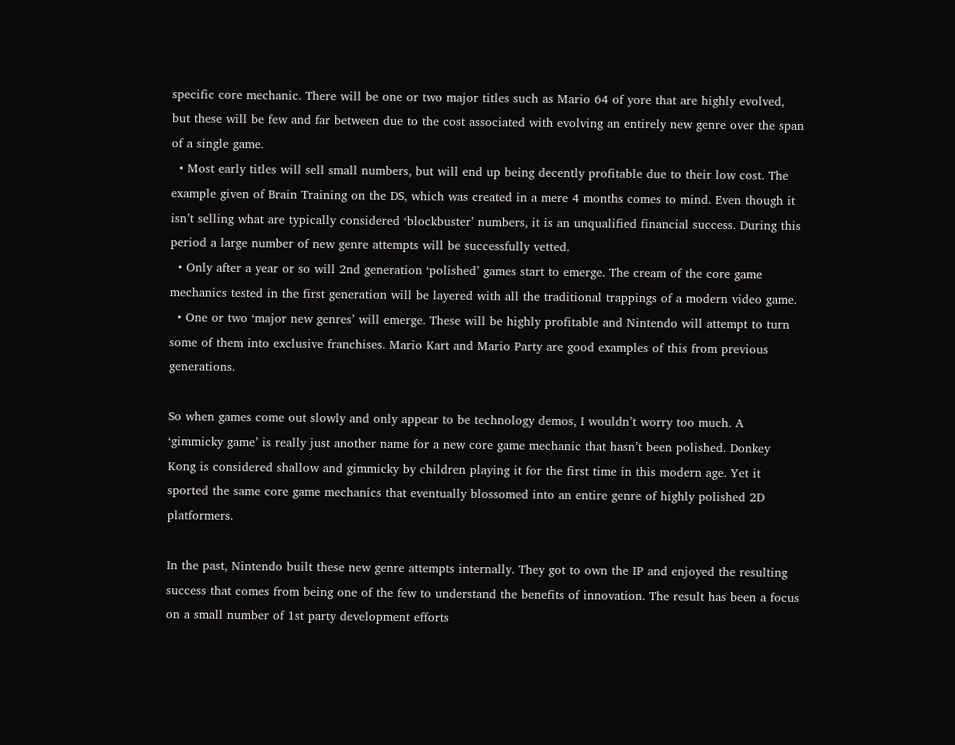specific core mechanic. There will be one or two major titles such as Mario 64 of yore that are highly evolved, but these will be few and far between due to the cost associated with evolving an entirely new genre over the span of a single game.
  • Most early titles will sell small numbers, but will end up being decently profitable due to their low cost. The example given of Brain Training on the DS, which was created in a mere 4 months comes to mind. Even though it isn’t selling what are typically considered ‘blockbuster’ numbers, it is an unqualified financial success. During this period a large number of new genre attempts will be successfully vetted.
  • Only after a year or so will 2nd generation ‘polished’ games start to emerge. The cream of the core game mechanics tested in the first generation will be layered with all the traditional trappings of a modern video game.
  • One or two ‘major new genres’ will emerge. These will be highly profitable and Nintendo will attempt to turn some of them into exclusive franchises. Mario Kart and Mario Party are good examples of this from previous generations.

So when games come out slowly and only appear to be technology demos, I wouldn’t worry too much. A ‘gimmicky game’ is really just another name for a new core game mechanic that hasn’t been polished. Donkey Kong is considered shallow and gimmicky by children playing it for the first time in this modern age. Yet it sported the same core game mechanics that eventually blossomed into an entire genre of highly polished 2D platformers.

In the past, Nintendo built these new genre attempts internally. They got to own the IP and enjoyed the resulting success that comes from being one of the few to understand the benefits of innovation. The result has been a focus on a small number of 1st party development efforts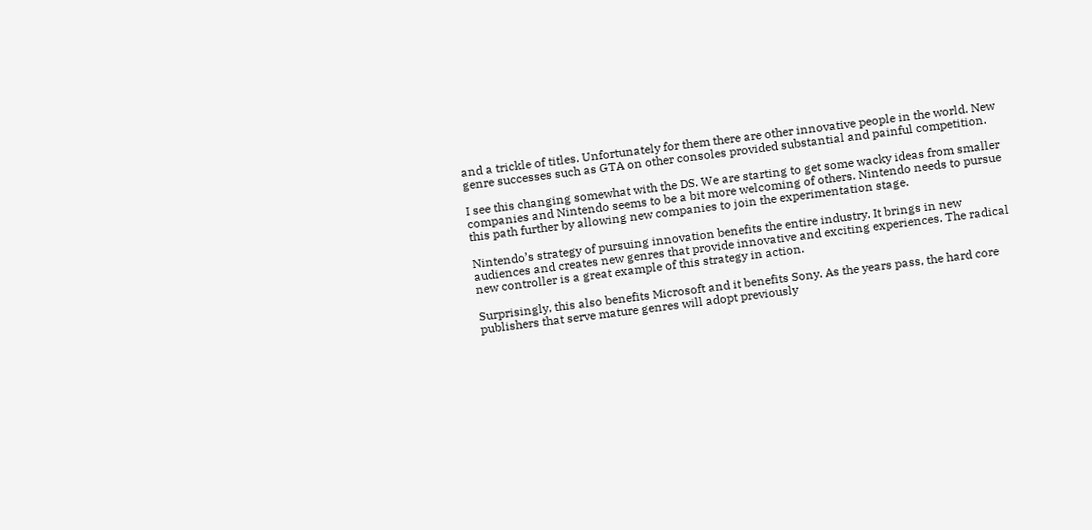and a trickle of titles. Unfortunately for them there are other innovative people in the world. New genre successes such as GTA on other consoles provided substantial and painful competition.

I see this changing somewhat with the DS. We are starting to get some wacky ideas from smaller companies and Nintendo seems to be a bit more welcoming of others. Nintendo needs to pursue this path further by allowing new companies to join the experimentation stage.

Nintendo’s strategy of pursuing innovation benefits the entire industry. It brings in new audiences and creates new genres that provide innovative and exciting experiences. The radical new controller is a great example of this strategy in action.

Surprisingly, this also benefits Microsoft and it benefits Sony. As the years pass, the hard core publishers that serve mature genres will adopt previously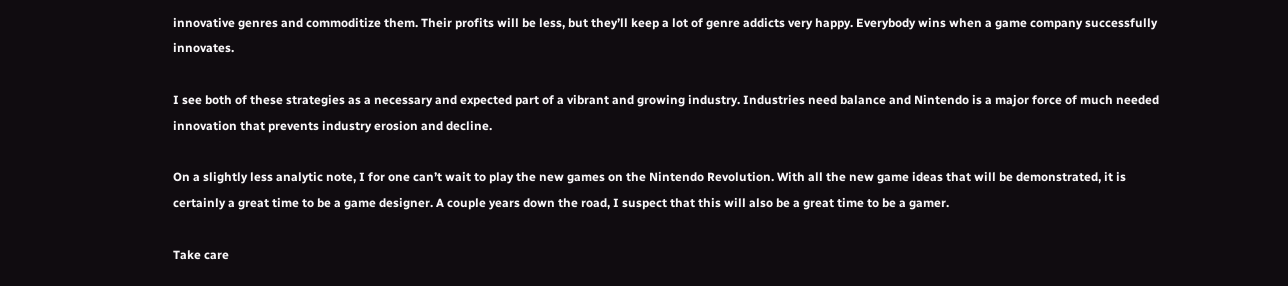innovative genres and commoditize them. Their profits will be less, but they’ll keep a lot of genre addicts very happy. Everybody wins when a game company successfully innovates.

I see both of these strategies as a necessary and expected part of a vibrant and growing industry. Industries need balance and Nintendo is a major force of much needed innovation that prevents industry erosion and decline.

On a slightly less analytic note, I for one can’t wait to play the new games on the Nintendo Revolution. With all the new game ideas that will be demonstrated, it is certainly a great time to be a game designer. A couple years down the road, I suspect that this will also be a great time to be a gamer.

Take care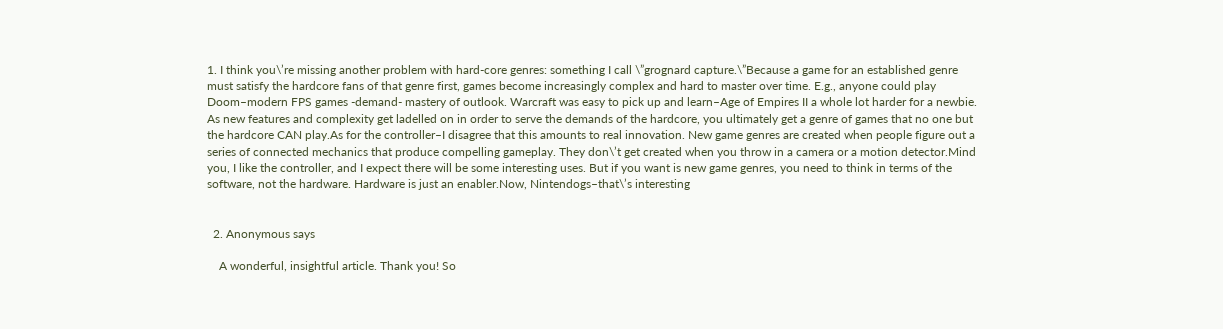1. I think you\’re missing another problem with hard-core genres: something I call \”grognard capture.\”Because a game for an established genre must satisfy the hardcore fans of that genre first, games become increasingly complex and hard to master over time. E.g., anyone could play Doom–modern FPS games -demand- mastery of outlook. Warcraft was easy to pick up and learn–Age of Empires II a whole lot harder for a newbie. As new features and complexity get ladelled on in order to serve the demands of the hardcore, you ultimately get a genre of games that no one but the hardcore CAN play.As for the controller–I disagree that this amounts to real innovation. New game genres are created when people figure out a series of connected mechanics that produce compelling gameplay. They don\’t get created when you throw in a camera or a motion detector.Mind you, I like the controller, and I expect there will be some interesting uses. But if you want is new game genres, you need to think in terms of the software, not the hardware. Hardware is just an enabler.Now, Nintendogs–that\’s interesting


  2. Anonymous says

    A wonderful, insightful article. Thank you! So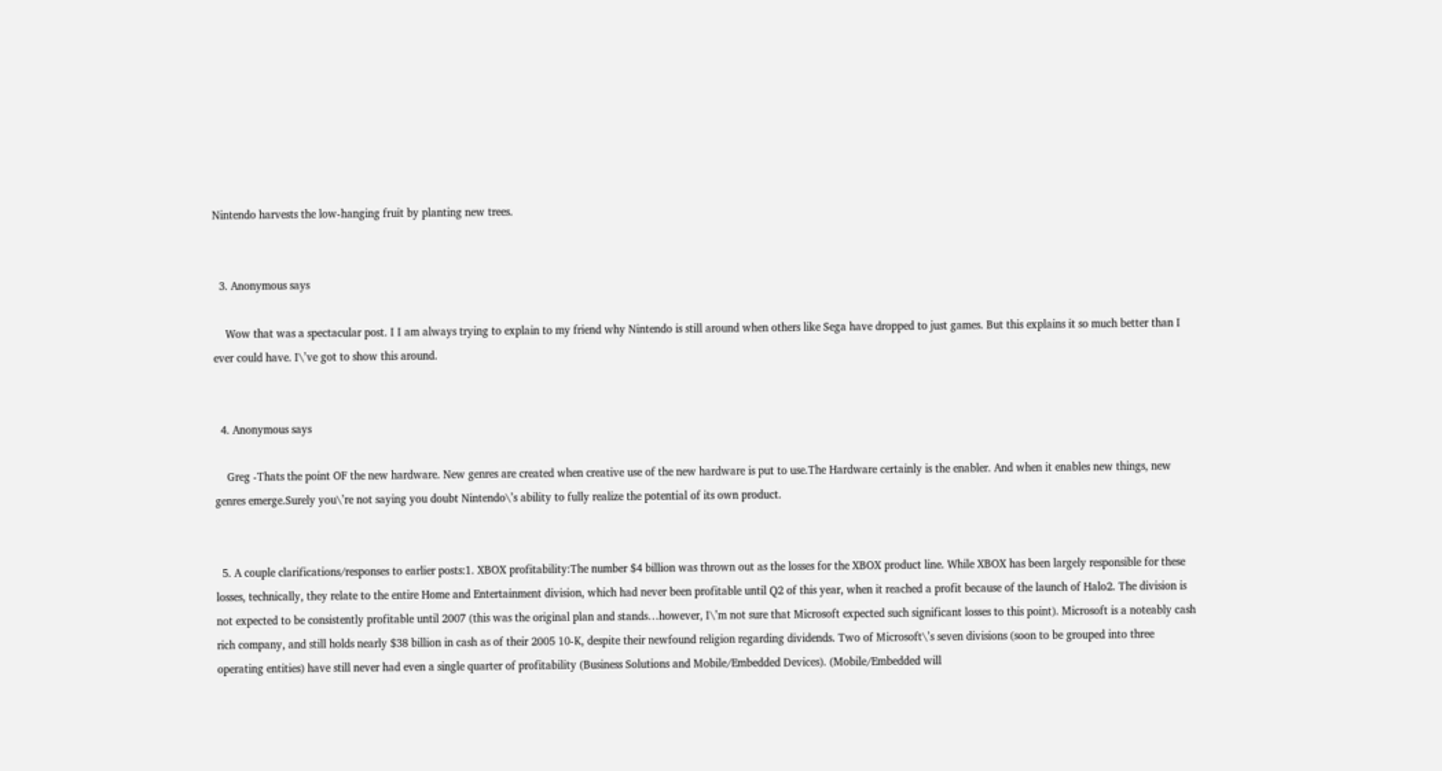Nintendo harvests the low-hanging fruit by planting new trees.


  3. Anonymous says

    Wow that was a spectacular post. I I am always trying to explain to my friend why Nintendo is still around when others like Sega have dropped to just games. But this explains it so much better than I ever could have. I\’ve got to show this around.


  4. Anonymous says

    Greg -Thats the point OF the new hardware. New genres are created when creative use of the new hardware is put to use.The Hardware certainly is the enabler. And when it enables new things, new genres emerge.Surely you\’re not saying you doubt Nintendo\’s ability to fully realize the potential of its own product.


  5. A couple clarifications/responses to earlier posts:1. XBOX profitability:The number $4 billion was thrown out as the losses for the XBOX product line. While XBOX has been largely responsible for these losses, technically, they relate to the entire Home and Entertainment division, which had never been profitable until Q2 of this year, when it reached a profit because of the launch of Halo2. The division is not expected to be consistently profitable until 2007 (this was the original plan and stands…however, I\’m not sure that Microsoft expected such significant losses to this point). Microsoft is a noteably cash rich company, and still holds nearly $38 billion in cash as of their 2005 10-K, despite their newfound religion regarding dividends. Two of Microsoft\’s seven divisions (soon to be grouped into three operating entities) have still never had even a single quarter of profitability (Business Solutions and Mobile/Embedded Devices). (Mobile/Embedded will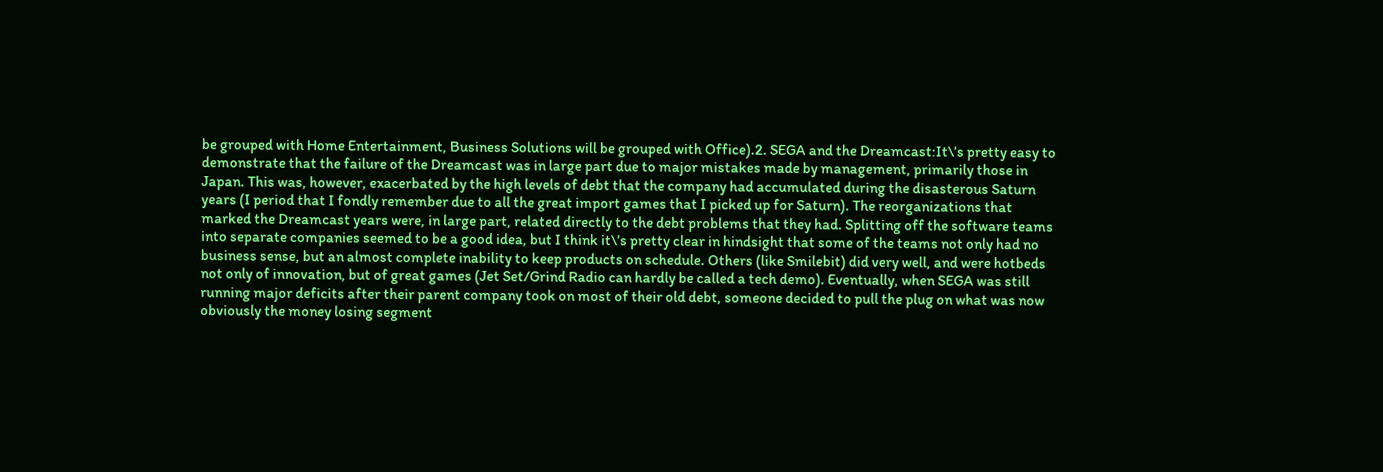be grouped with Home Entertainment, Business Solutions will be grouped with Office).2. SEGA and the Dreamcast:It\’s pretty easy to demonstrate that the failure of the Dreamcast was in large part due to major mistakes made by management, primarily those in Japan. This was, however, exacerbated by the high levels of debt that the company had accumulated during the disasterous Saturn years (I period that I fondly remember due to all the great import games that I picked up for Saturn). The reorganizations that marked the Dreamcast years were, in large part, related directly to the debt problems that they had. Splitting off the software teams into separate companies seemed to be a good idea, but I think it\’s pretty clear in hindsight that some of the teams not only had no business sense, but an almost complete inability to keep products on schedule. Others (like Smilebit) did very well, and were hotbeds not only of innovation, but of great games (Jet Set/Grind Radio can hardly be called a tech demo). Eventually, when SEGA was still running major deficits after their parent company took on most of their old debt, someone decided to pull the plug on what was now obviously the money losing segment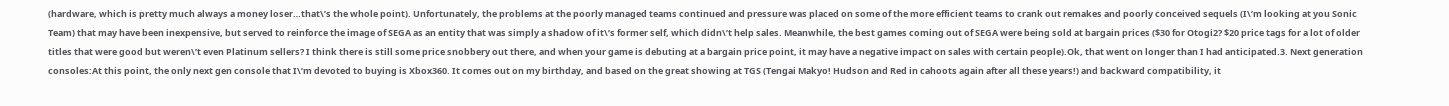(hardware, which is pretty much always a money loser…that\’s the whole point). Unfortunately, the problems at the poorly managed teams continued and pressure was placed on some of the more efficient teams to crank out remakes and poorly conceived sequels (I\’m looking at you Sonic Team) that may have been inexpensive, but served to reinforce the image of SEGA as an entity that was simply a shadow of it\’s former self, which didn\’t help sales. Meanwhile, the best games coming out of SEGA were being sold at bargain prices ($30 for Otogi2? $20 price tags for a lot of older titles that were good but weren\’t even Platinum sellers? I think there is still some price snobbery out there, and when your game is debuting at a bargain price point, it may have a negative impact on sales with certain people).Ok, that went on longer than I had anticipated.3. Next generation consoles:At this point, the only next gen console that I\’m devoted to buying is Xbox360. It comes out on my birthday, and based on the great showing at TGS (Tengai Makyo! Hudson and Red in cahoots again after all these years!) and backward compatibility, it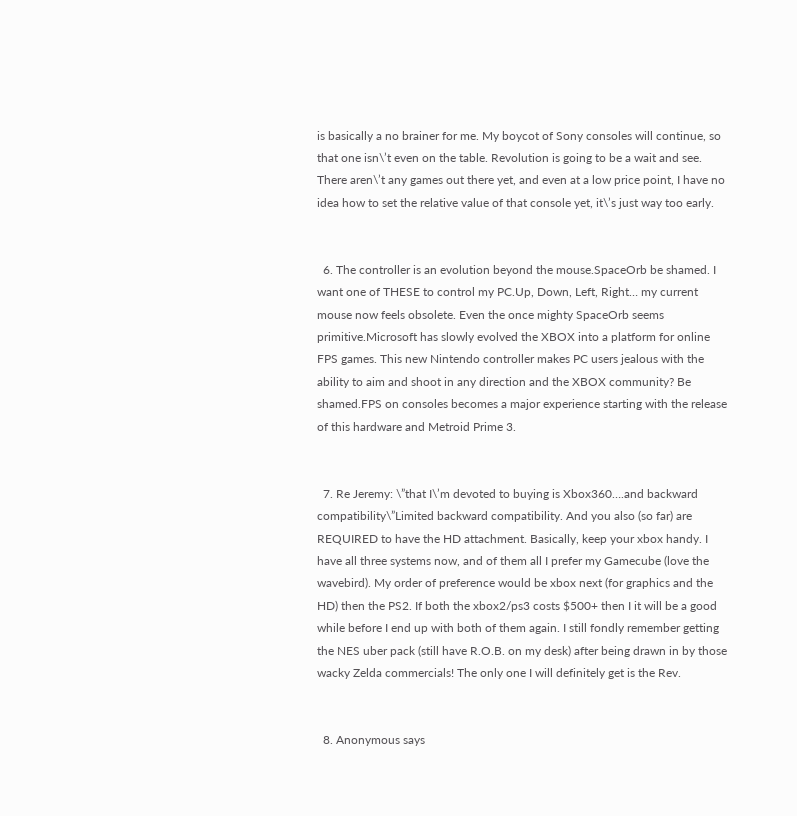is basically a no brainer for me. My boycot of Sony consoles will continue, so that one isn\’t even on the table. Revolution is going to be a wait and see. There aren\’t any games out there yet, and even at a low price point, I have no idea how to set the relative value of that console yet, it\’s just way too early.


  6. The controller is an evolution beyond the mouse.SpaceOrb be shamed. I want one of THESE to control my PC.Up, Down, Left, Right… my current mouse now feels obsolete. Even the once mighty SpaceOrb seems primitive.Microsoft has slowly evolved the XBOX into a platform for online FPS games. This new Nintendo controller makes PC users jealous with the ability to aim and shoot in any direction and the XBOX community? Be shamed.FPS on consoles becomes a major experience starting with the release of this hardware and Metroid Prime 3.


  7. Re Jeremy: \”that I\’m devoted to buying is Xbox360….and backward compatibility\”Limited backward compatibility. And you also (so far) are REQUIRED to have the HD attachment. Basically, keep your xbox handy. I have all three systems now, and of them all I prefer my Gamecube (love the wavebird). My order of preference would be xbox next (for graphics and the HD) then the PS2. If both the xbox2/ps3 costs $500+ then I it will be a good while before I end up with both of them again. I still fondly remember getting the NES uber pack (still have R.O.B. on my desk) after being drawn in by those wacky Zelda commercials! The only one I will definitely get is the Rev.


  8. Anonymous says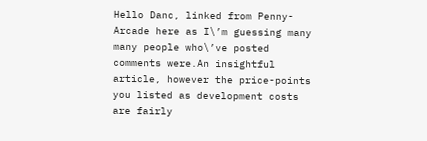Hello Danc, linked from Penny-Arcade here as I\’m guessing many many people who\’ve posted comments were.An insightful article, however the price-points you listed as development costs are fairly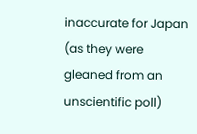inaccurate for Japan (as they were gleaned from an unscientific poll)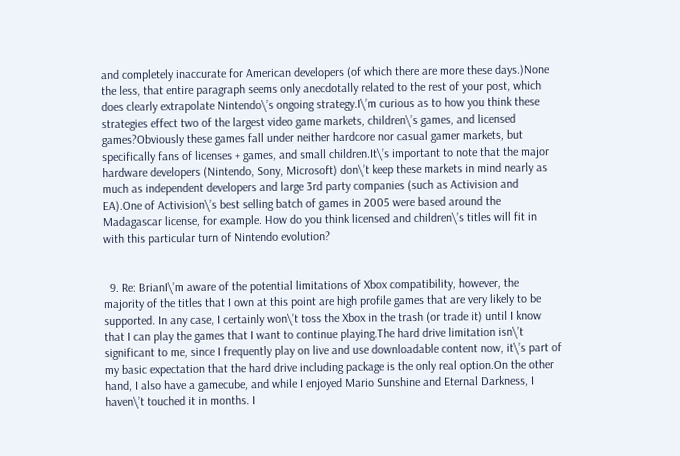and completely inaccurate for American developers (of which there are more these days.)None the less, that entire paragraph seems only anecdotally related to the rest of your post, which does clearly extrapolate Nintendo\’s ongoing strategy.I\’m curious as to how you think these strategies effect two of the largest video game markets, children\’s games, and licensed games?Obviously these games fall under neither hardcore nor casual gamer markets, but specifically fans of licenses + games, and small children.It\’s important to note that the major hardware developers (Nintendo, Sony, Microsoft) don\’t keep these markets in mind nearly as much as independent developers and large 3rd party companies (such as Activision and EA).One of Activision\’s best selling batch of games in 2005 were based around the Madagascar license, for example. How do you think licensed and children\’s titles will fit in with this particular turn of Nintendo evolution?


  9. Re: BrianI\’m aware of the potential limitations of Xbox compatibility, however, the majority of the titles that I own at this point are high profile games that are very likely to be supported. In any case, I certainly won\’t toss the Xbox in the trash (or trade it) until I know that I can play the games that I want to continue playing.The hard drive limitation isn\’t significant to me, since I frequently play on live and use downloadable content now, it\’s part of my basic expectation that the hard drive including package is the only real option.On the other hand, I also have a gamecube, and while I enjoyed Mario Sunshine and Eternal Darkness, I haven\’t touched it in months. I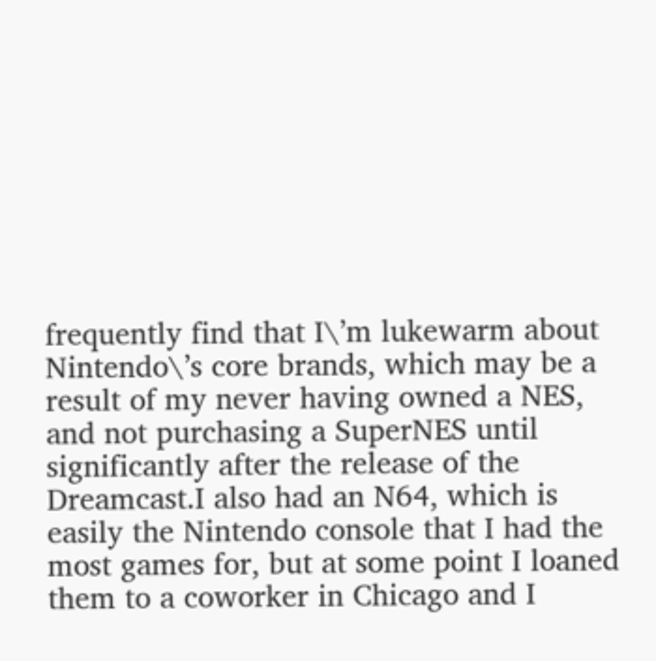frequently find that I\’m lukewarm about Nintendo\’s core brands, which may be a result of my never having owned a NES, and not purchasing a SuperNES until significantly after the release of the Dreamcast.I also had an N64, which is easily the Nintendo console that I had the most games for, but at some point I loaned them to a coworker in Chicago and I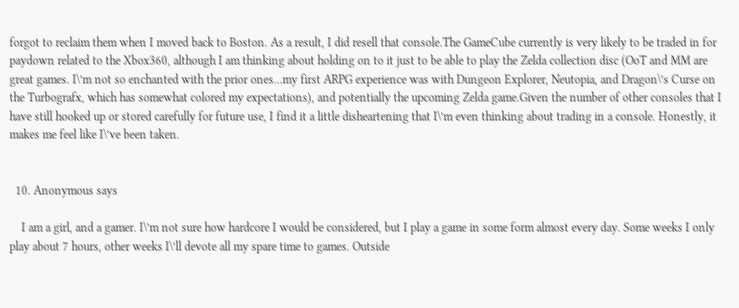forgot to reclaim them when I moved back to Boston. As a result, I did resell that console.The GameCube currently is very likely to be traded in for paydown related to the Xbox360, although I am thinking about holding on to it just to be able to play the Zelda collection disc (OoT and MM are great games. I\’m not so enchanted with the prior ones…my first ARPG experience was with Dungeon Explorer, Neutopia, and Dragon\’s Curse on the Turbografx, which has somewhat colored my expectations), and potentially the upcoming Zelda game.Given the number of other consoles that I have still hooked up or stored carefully for future use, I find it a little disheartening that I\’m even thinking about trading in a console. Honestly, it makes me feel like I\’ve been taken.


  10. Anonymous says

    I am a girl, and a gamer. I\’m not sure how hardcore I would be considered, but I play a game in some form almost every day. Some weeks I only play about 7 hours, other weeks I\’ll devote all my spare time to games. Outside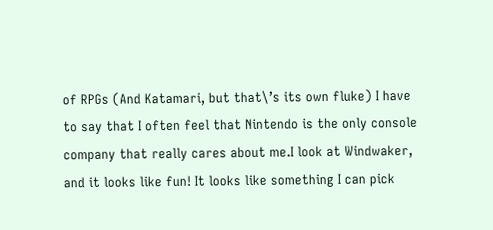of RPGs (And Katamari, but that\’s its own fluke) I have to say that I often feel that Nintendo is the only console company that really cares about me.I look at Windwaker, and it looks like fun! It looks like something I can pick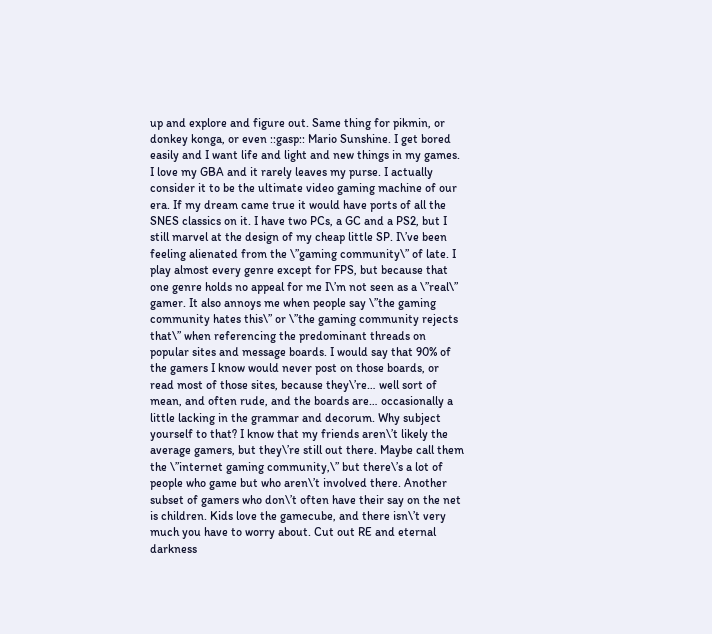up and explore and figure out. Same thing for pikmin, or donkey konga, or even ::gasp:: Mario Sunshine. I get bored easily and I want life and light and new things in my games. I love my GBA and it rarely leaves my purse. I actually consider it to be the ultimate video gaming machine of our era. If my dream came true it would have ports of all the SNES classics on it. I have two PCs, a GC and a PS2, but I still marvel at the design of my cheap little SP. I\’ve been feeling alienated from the \”gaming community\” of late. I play almost every genre except for FPS, but because that one genre holds no appeal for me I\’m not seen as a \”real\” gamer. It also annoys me when people say \”the gaming community hates this\” or \”the gaming community rejects that\” when referencing the predominant threads on popular sites and message boards. I would say that 90% of the gamers I know would never post on those boards, or read most of those sites, because they\’re… well sort of mean, and often rude, and the boards are… occasionally a little lacking in the grammar and decorum. Why subject yourself to that? I know that my friends aren\’t likely the average gamers, but they\’re still out there. Maybe call them the \”internet gaming community,\” but there\’s a lot of people who game but who aren\’t involved there. Another subset of gamers who don\’t often have their say on the net is children. Kids love the gamecube, and there isn\’t very much you have to worry about. Cut out RE and eternal darkness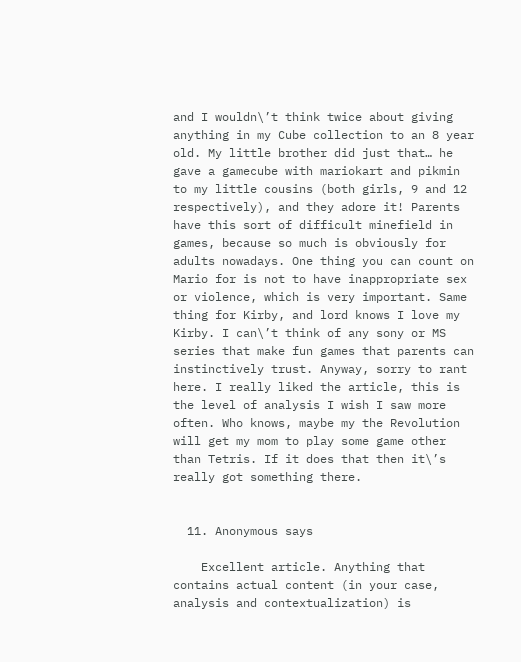and I wouldn\’t think twice about giving anything in my Cube collection to an 8 year old. My little brother did just that… he gave a gamecube with mariokart and pikmin to my little cousins (both girls, 9 and 12 respectively), and they adore it! Parents have this sort of difficult minefield in games, because so much is obviously for adults nowadays. One thing you can count on Mario for is not to have inappropriate sex or violence, which is very important. Same thing for Kirby, and lord knows I love my Kirby. I can\’t think of any sony or MS series that make fun games that parents can instinctively trust. Anyway, sorry to rant here. I really liked the article, this is the level of analysis I wish I saw more often. Who knows, maybe my the Revolution will get my mom to play some game other than Tetris. If it does that then it\’s really got something there.


  11. Anonymous says

    Excellent article. Anything that contains actual content (in your case, analysis and contextualization) is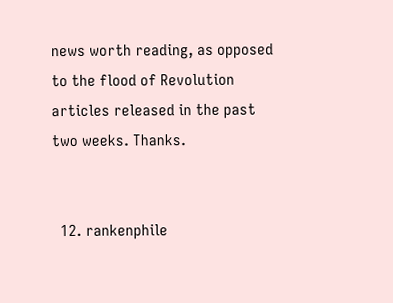news worth reading, as opposed to the flood of Revolution articles released in the past two weeks. Thanks.


  12. rankenphile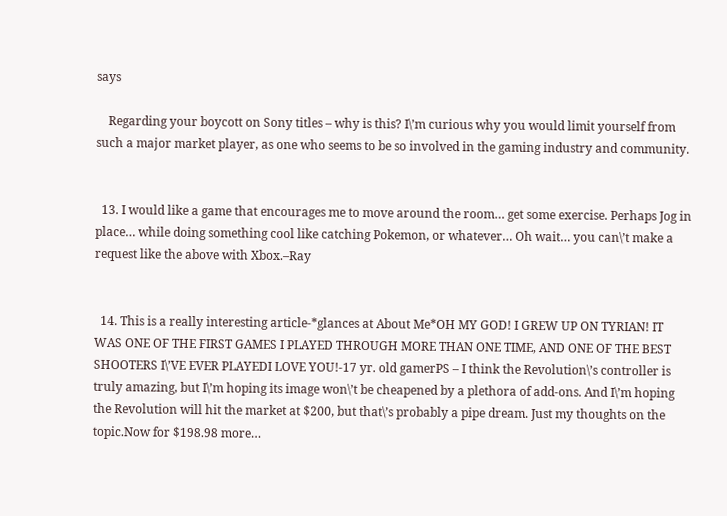says

    Regarding your boycott on Sony titles – why is this? I\’m curious why you would limit yourself from such a major market player, as one who seems to be so involved in the gaming industry and community.


  13. I would like a game that encourages me to move around the room… get some exercise. Perhaps Jog in place… while doing something cool like catching Pokemon, or whatever… Oh wait… you can\’t make a request like the above with Xbox.–Ray


  14. This is a really interesting article-*glances at About Me*OH MY GOD! I GREW UP ON TYRIAN! IT WAS ONE OF THE FIRST GAMES I PLAYED THROUGH MORE THAN ONE TIME, AND ONE OF THE BEST SHOOTERS I\’VE EVER PLAYEDI LOVE YOU!-17 yr. old gamerPS – I think the Revolution\’s controller is truly amazing, but I\’m hoping its image won\’t be cheapened by a plethora of add-ons. And I\’m hoping the Revolution will hit the market at $200, but that\’s probably a pipe dream. Just my thoughts on the topic.Now for $198.98 more…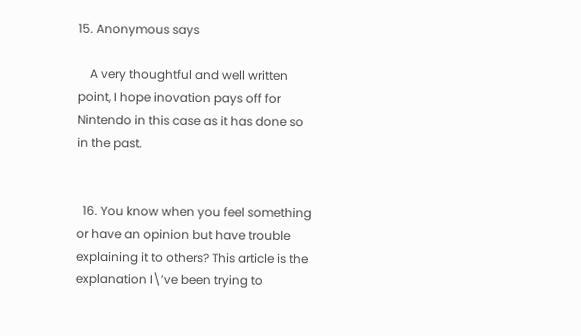15. Anonymous says

    A very thoughtful and well written point, I hope inovation pays off for Nintendo in this case as it has done so in the past.


  16. You know when you feel something or have an opinion but have trouble explaining it to others? This article is the explanation I\’ve been trying to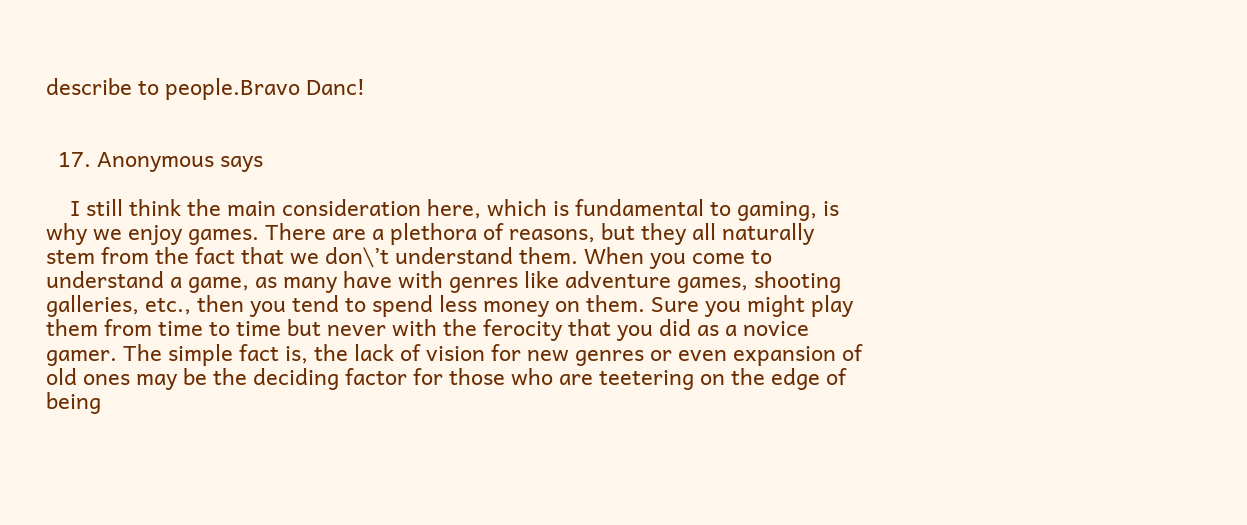describe to people.Bravo Danc!


  17. Anonymous says

    I still think the main consideration here, which is fundamental to gaming, is why we enjoy games. There are a plethora of reasons, but they all naturally stem from the fact that we don\’t understand them. When you come to understand a game, as many have with genres like adventure games, shooting galleries, etc., then you tend to spend less money on them. Sure you might play them from time to time but never with the ferocity that you did as a novice gamer. The simple fact is, the lack of vision for new genres or even expansion of old ones may be the deciding factor for those who are teetering on the edge of being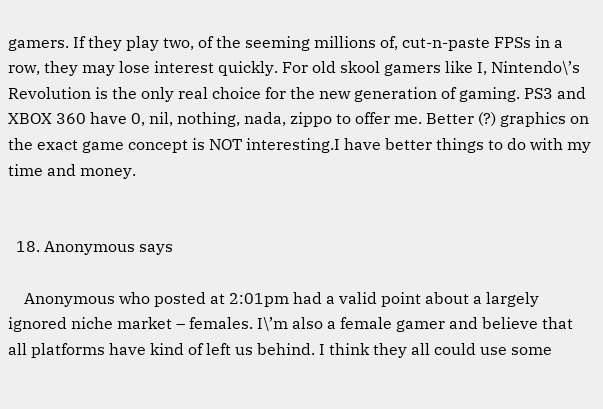gamers. If they play two, of the seeming millions of, cut-n-paste FPSs in a row, they may lose interest quickly. For old skool gamers like I, Nintendo\’s Revolution is the only real choice for the new generation of gaming. PS3 and XBOX 360 have 0, nil, nothing, nada, zippo to offer me. Better (?) graphics on the exact game concept is NOT interesting.I have better things to do with my time and money.


  18. Anonymous says

    Anonymous who posted at 2:01pm had a valid point about a largely ignored niche market – females. I\’m also a female gamer and believe that all platforms have kind of left us behind. I think they all could use some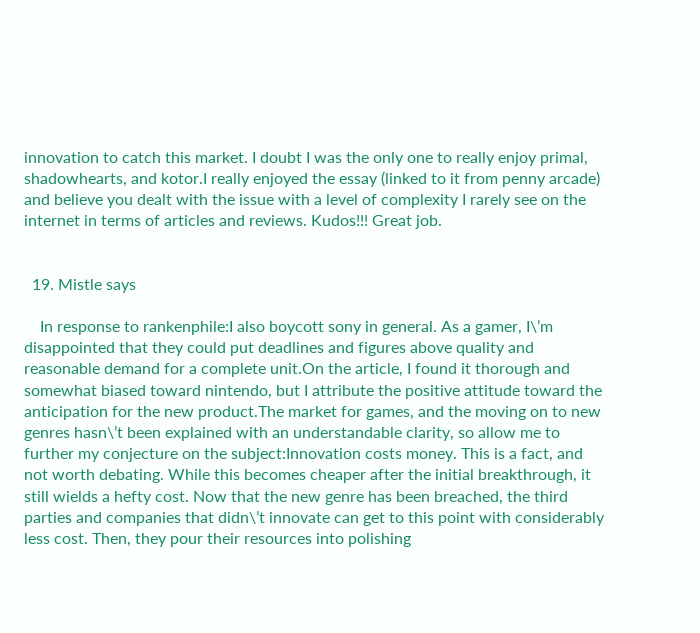innovation to catch this market. I doubt I was the only one to really enjoy primal, shadowhearts, and kotor.I really enjoyed the essay (linked to it from penny arcade) and believe you dealt with the issue with a level of complexity I rarely see on the internet in terms of articles and reviews. Kudos!!! Great job.


  19. Mistle says

    In response to rankenphile:I also boycott sony in general. As a gamer, I\’m disappointed that they could put deadlines and figures above quality and reasonable demand for a complete unit.On the article, I found it thorough and somewhat biased toward nintendo, but I attribute the positive attitude toward the anticipation for the new product.The market for games, and the moving on to new genres hasn\’t been explained with an understandable clarity, so allow me to further my conjecture on the subject:Innovation costs money. This is a fact, and not worth debating. While this becomes cheaper after the initial breakthrough, it still wields a hefty cost. Now that the new genre has been breached, the third parties and companies that didn\’t innovate can get to this point with considerably less cost. Then, they pour their resources into polishing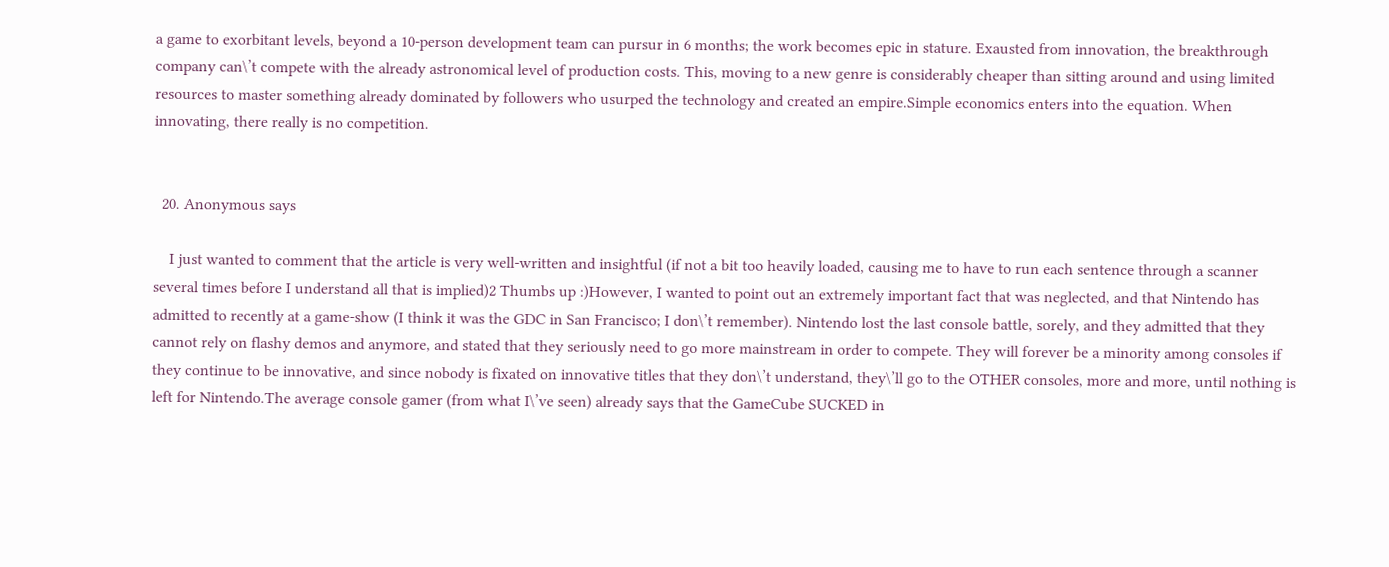a game to exorbitant levels, beyond a 10-person development team can pursur in 6 months; the work becomes epic in stature. Exausted from innovation, the breakthrough company can\’t compete with the already astronomical level of production costs. This, moving to a new genre is considerably cheaper than sitting around and using limited resources to master something already dominated by followers who usurped the technology and created an empire.Simple economics enters into the equation. When innovating, there really is no competition.


  20. Anonymous says

    I just wanted to comment that the article is very well-written and insightful (if not a bit too heavily loaded, causing me to have to run each sentence through a scanner several times before I understand all that is implied)2 Thumbs up :)However, I wanted to point out an extremely important fact that was neglected, and that Nintendo has admitted to recently at a game-show (I think it was the GDC in San Francisco; I don\’t remember). Nintendo lost the last console battle, sorely, and they admitted that they cannot rely on flashy demos and anymore, and stated that they seriously need to go more mainstream in order to compete. They will forever be a minority among consoles if they continue to be innovative, and since nobody is fixated on innovative titles that they don\’t understand, they\’ll go to the OTHER consoles, more and more, until nothing is left for Nintendo.The average console gamer (from what I\’ve seen) already says that the GameCube SUCKED in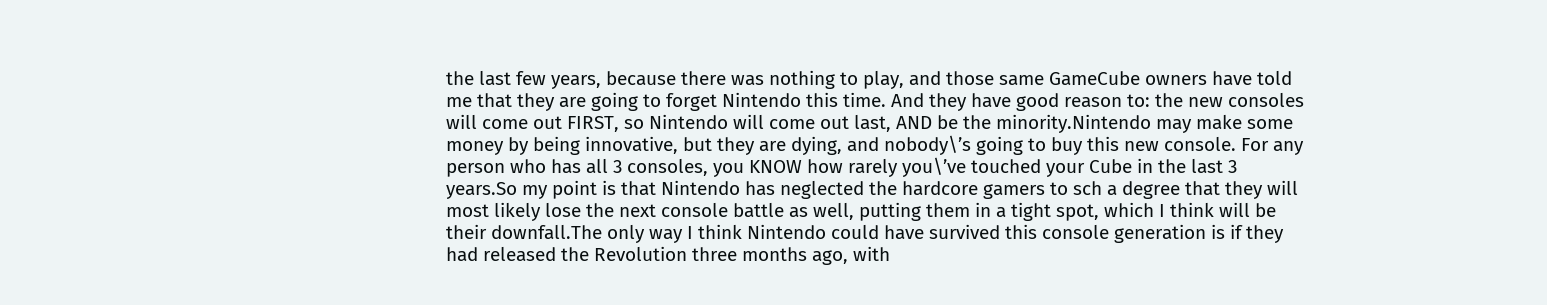the last few years, because there was nothing to play, and those same GameCube owners have told me that they are going to forget Nintendo this time. And they have good reason to: the new consoles will come out FIRST, so Nintendo will come out last, AND be the minority.Nintendo may make some money by being innovative, but they are dying, and nobody\’s going to buy this new console. For any person who has all 3 consoles, you KNOW how rarely you\’ve touched your Cube in the last 3 years.So my point is that Nintendo has neglected the hardcore gamers to sch a degree that they will most likely lose the next console battle as well, putting them in a tight spot, which I think will be their downfall.The only way I think Nintendo could have survived this console generation is if they had released the Revolution three months ago, with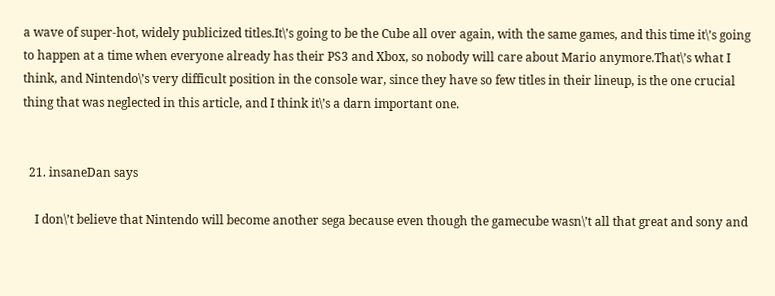a wave of super-hot, widely publicized titles.It\’s going to be the Cube all over again, with the same games, and this time it\’s going to happen at a time when everyone already has their PS3 and Xbox, so nobody will care about Mario anymore.That\’s what I think, and Nintendo\’s very difficult position in the console war, since they have so few titles in their lineup, is the one crucial thing that was neglected in this article, and I think it\’s a darn important one.


  21. insaneDan says

    I don\’t believe that Nintendo will become another sega because even though the gamecube wasn\’t all that great and sony and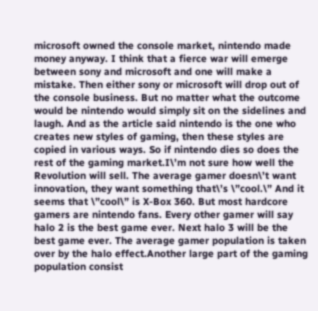microsoft owned the console market, nintendo made money anyway. I think that a fierce war will emerge between sony and microsoft and one will make a mistake. Then either sony or microsoft will drop out of the console business. But no matter what the outcome would be nintendo would simply sit on the sidelines and laugh. And as the article said nintendo is the one who creates new styles of gaming, then these styles are copied in various ways. So if nintendo dies so does the rest of the gaming market.I\’m not sure how well the Revolution will sell. The average gamer doesn\’t want innovation, they want something that\’s \”cool.\” And it seems that \”cool\” is X-Box 360. But most hardcore gamers are nintendo fans. Every other gamer will say halo 2 is the best game ever. Next halo 3 will be the best game ever. The average gamer population is taken over by the halo effect.Another large part of the gaming population consist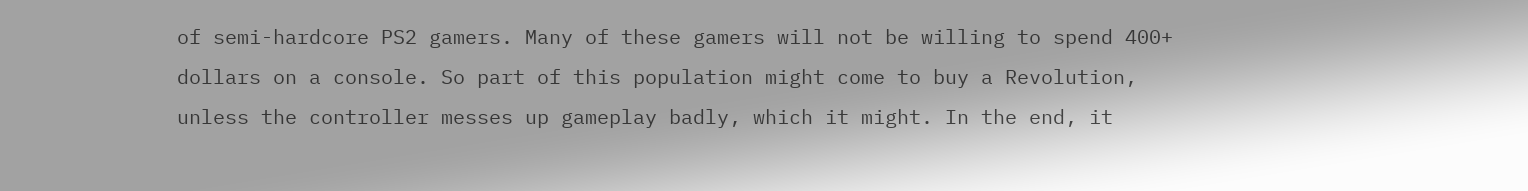of semi-hardcore PS2 gamers. Many of these gamers will not be willing to spend 400+ dollars on a console. So part of this population might come to buy a Revolution, unless the controller messes up gameplay badly, which it might. In the end, it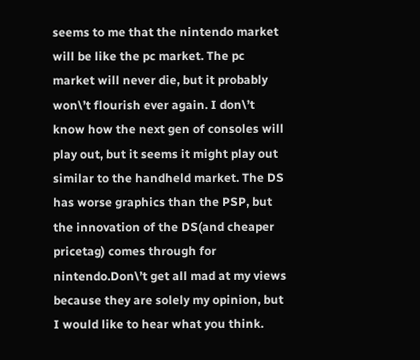seems to me that the nintendo market will be like the pc market. The pc market will never die, but it probably won\’t flourish ever again. I don\’t know how the next gen of consoles will play out, but it seems it might play out similar to the handheld market. The DS has worse graphics than the PSP, but the innovation of the DS(and cheaper pricetag) comes through for nintendo.Don\’t get all mad at my views because they are solely my opinion, but I would like to hear what you think.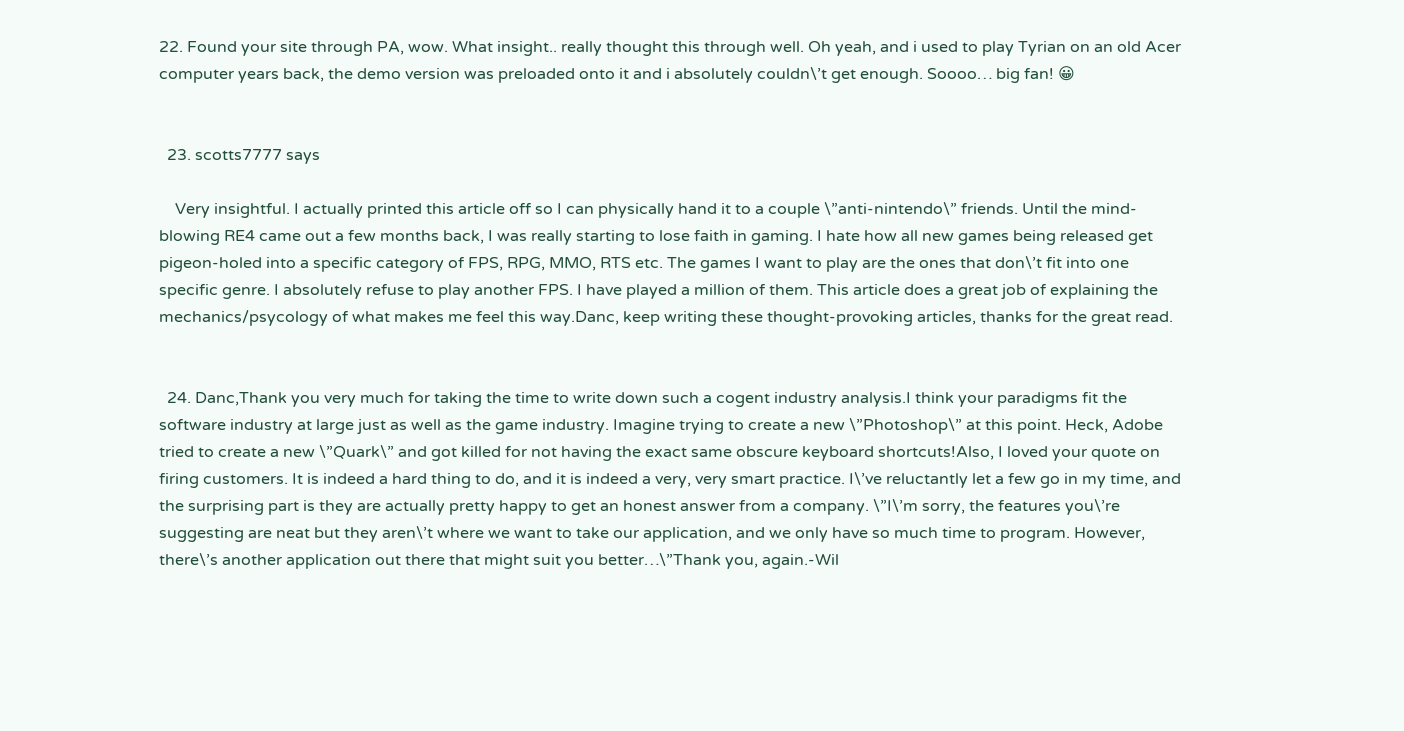22. Found your site through PA, wow. What insight.. really thought this through well. Oh yeah, and i used to play Tyrian on an old Acer computer years back, the demo version was preloaded onto it and i absolutely couldn\’t get enough. Soooo… big fan! 😀


  23. scotts7777 says

    Very insightful. I actually printed this article off so I can physically hand it to a couple \”anti-nintendo\” friends. Until the mind-blowing RE4 came out a few months back, I was really starting to lose faith in gaming. I hate how all new games being released get pigeon-holed into a specific category of FPS, RPG, MMO, RTS etc. The games I want to play are the ones that don\’t fit into one specific genre. I absolutely refuse to play another FPS. I have played a million of them. This article does a great job of explaining the mechanics/psycology of what makes me feel this way.Danc, keep writing these thought-provoking articles, thanks for the great read.


  24. Danc,Thank you very much for taking the time to write down such a cogent industry analysis.I think your paradigms fit the software industry at large just as well as the game industry. Imagine trying to create a new \”Photoshop\” at this point. Heck, Adobe tried to create a new \”Quark\” and got killed for not having the exact same obscure keyboard shortcuts!Also, I loved your quote on firing customers. It is indeed a hard thing to do, and it is indeed a very, very smart practice. I\’ve reluctantly let a few go in my time, and the surprising part is they are actually pretty happy to get an honest answer from a company. \”I\’m sorry, the features you\’re suggesting are neat but they aren\’t where we want to take our application, and we only have so much time to program. However, there\’s another application out there that might suit you better…\”Thank you, again.-Wil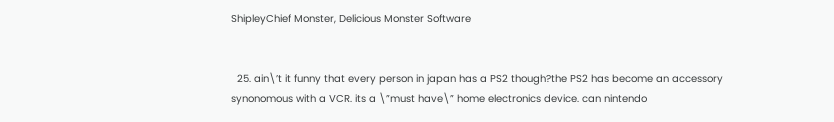ShipleyChief Monster, Delicious Monster Software


  25. ain\’t it funny that every person in japan has a PS2 though?the PS2 has become an accessory synonomous with a VCR. its a \”must have\” home electronics device. can nintendo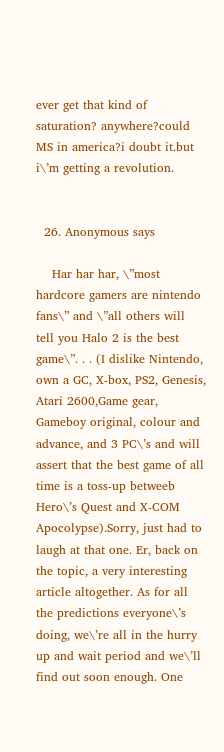ever get that kind of saturation? anywhere?could MS in america?i doubt it.but i\’m getting a revolution.


  26. Anonymous says

    Har har har, \”most hardcore gamers are nintendo fans\” and \”all others will tell you Halo 2 is the best game\”. . . (I dislike Nintendo, own a GC, X-box, PS2, Genesis, Atari 2600,Game gear, Gameboy original, colour and advance, and 3 PC\’s and will assert that the best game of all time is a toss-up betweeb Hero\’s Quest and X-COM Apocolypse).Sorry, just had to laugh at that one. Er, back on the topic, a very interesting article altogether. As for all the predictions everyone\’s doing, we\’re all in the hurry up and wait period and we\’ll find out soon enough. One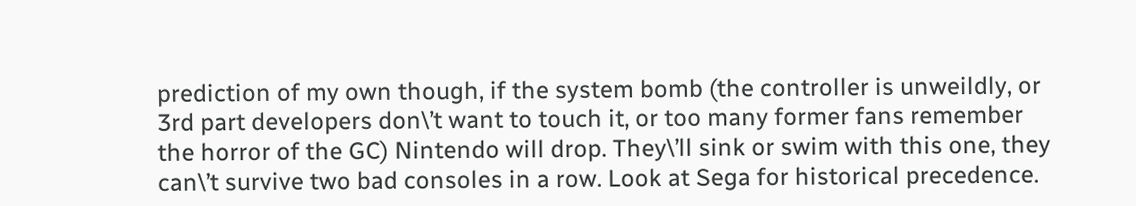prediction of my own though, if the system bomb (the controller is unweildly, or 3rd part developers don\’t want to touch it, or too many former fans remember the horror of the GC) Nintendo will drop. They\’ll sink or swim with this one, they can\’t survive two bad consoles in a row. Look at Sega for historical precedence.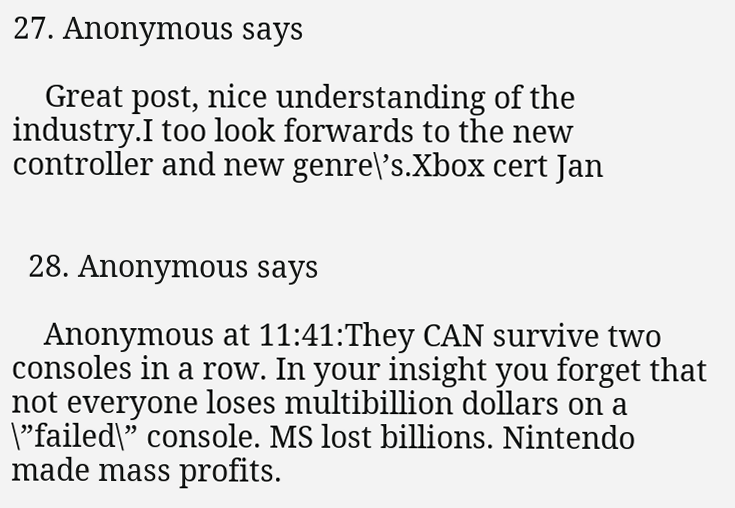27. Anonymous says

    Great post, nice understanding of the industry.I too look forwards to the new controller and new genre\’s.Xbox cert Jan


  28. Anonymous says

    Anonymous at 11:41:They CAN survive two consoles in a row. In your insight you forget that not everyone loses multibillion dollars on a \”failed\” console. MS lost billions. Nintendo made mass profits.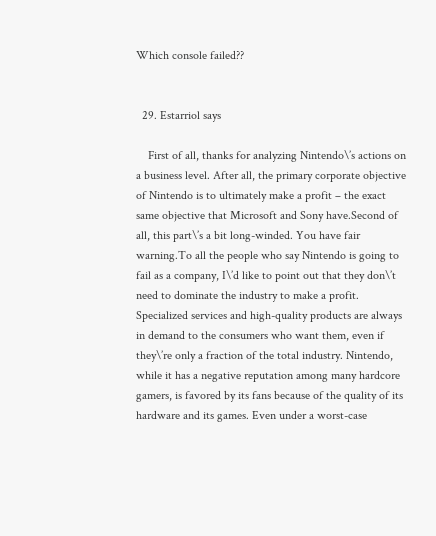Which console failed??


  29. Estarriol says

    First of all, thanks for analyzing Nintendo\’s actions on a business level. After all, the primary corporate objective of Nintendo is to ultimately make a profit – the exact same objective that Microsoft and Sony have.Second of all, this part\’s a bit long-winded. You have fair warning.To all the people who say Nintendo is going to fail as a company, I\’d like to point out that they don\’t need to dominate the industry to make a profit. Specialized services and high-quality products are always in demand to the consumers who want them, even if they\’re only a fraction of the total industry. Nintendo, while it has a negative reputation among many hardcore gamers, is favored by its fans because of the quality of its hardware and its games. Even under a worst-case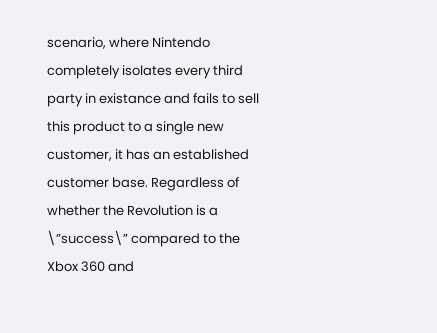scenario, where Nintendo completely isolates every third party in existance and fails to sell this product to a single new customer, it has an established customer base. Regardless of whether the Revolution is a \”success\” compared to the Xbox 360 and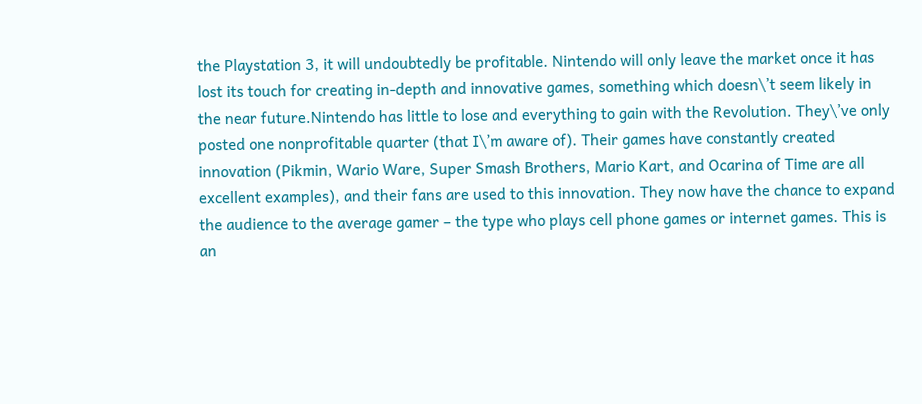the Playstation 3, it will undoubtedly be profitable. Nintendo will only leave the market once it has lost its touch for creating in-depth and innovative games, something which doesn\’t seem likely in the near future.Nintendo has little to lose and everything to gain with the Revolution. They\’ve only posted one nonprofitable quarter (that I\’m aware of). Their games have constantly created innovation (Pikmin, Wario Ware, Super Smash Brothers, Mario Kart, and Ocarina of Time are all excellent examples), and their fans are used to this innovation. They now have the chance to expand the audience to the average gamer – the type who plays cell phone games or internet games. This is an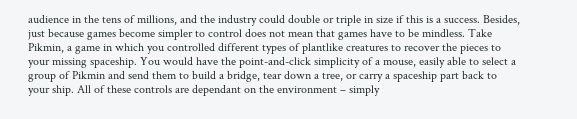audience in the tens of millions, and the industry could double or triple in size if this is a success. Besides, just because games become simpler to control does not mean that games have to be mindless. Take Pikmin, a game in which you controlled different types of plantlike creatures to recover the pieces to your missing spaceship. You would have the point-and-click simplicity of a mouse, easily able to select a group of Pikmin and send them to build a bridge, tear down a tree, or carry a spaceship part back to your ship. All of these controls are dependant on the environment – simply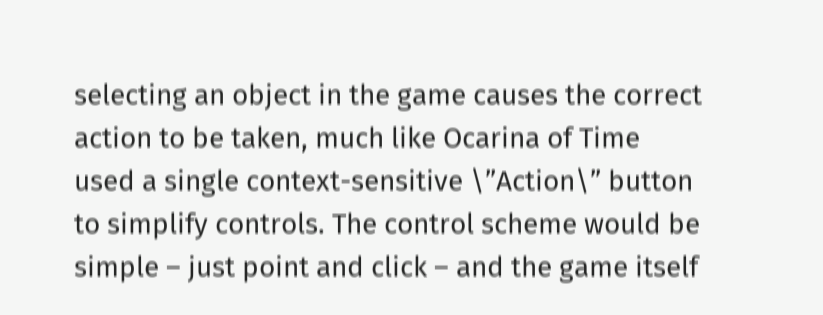selecting an object in the game causes the correct action to be taken, much like Ocarina of Time used a single context-sensitive \”Action\” button to simplify controls. The control scheme would be simple – just point and click – and the game itself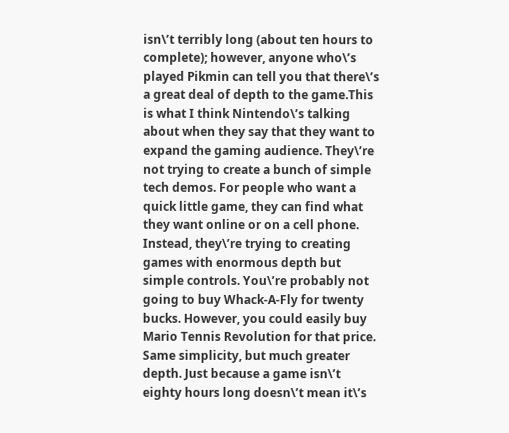isn\’t terribly long (about ten hours to complete); however, anyone who\’s played Pikmin can tell you that there\’s a great deal of depth to the game.This is what I think Nintendo\’s talking about when they say that they want to expand the gaming audience. They\’re not trying to create a bunch of simple tech demos. For people who want a quick little game, they can find what they want online or on a cell phone. Instead, they\’re trying to creating games with enormous depth but simple controls. You\’re probably not going to buy Whack-A-Fly for twenty bucks. However, you could easily buy Mario Tennis Revolution for that price. Same simplicity, but much greater depth. Just because a game isn\’t eighty hours long doesn\’t mean it\’s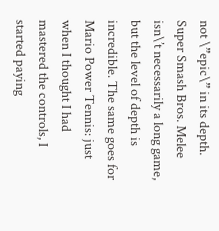not \”epic\” in its depth. Super Smash Bros. Melee isn\’t necessarily a long game, but the level of depth is incredible. The same goes for Mario Power Tennis: just when I thought I had mastered the controls, I started paying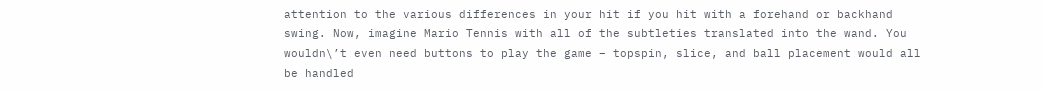attention to the various differences in your hit if you hit with a forehand or backhand swing. Now, imagine Mario Tennis with all of the subtleties translated into the wand. You wouldn\’t even need buttons to play the game – topspin, slice, and ball placement would all be handled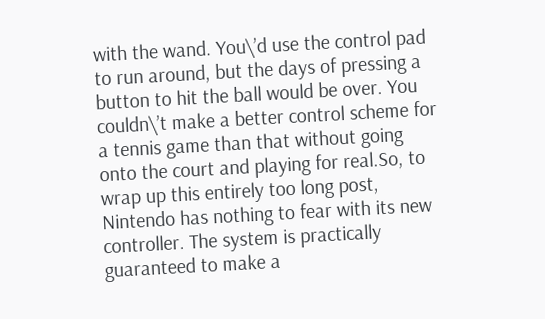with the wand. You\’d use the control pad to run around, but the days of pressing a button to hit the ball would be over. You couldn\’t make a better control scheme for a tennis game than that without going onto the court and playing for real.So, to wrap up this entirely too long post, Nintendo has nothing to fear with its new controller. The system is practically guaranteed to make a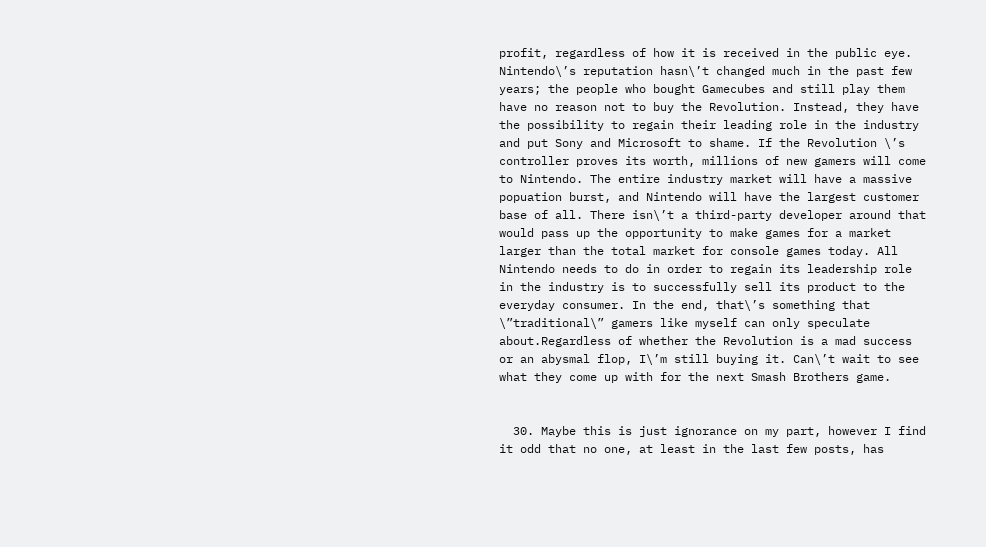profit, regardless of how it is received in the public eye. Nintendo\’s reputation hasn\’t changed much in the past few years; the people who bought Gamecubes and still play them have no reason not to buy the Revolution. Instead, they have the possibility to regain their leading role in the industry and put Sony and Microsoft to shame. If the Revolution \’s controller proves its worth, millions of new gamers will come to Nintendo. The entire industry market will have a massive popuation burst, and Nintendo will have the largest customer base of all. There isn\’t a third-party developer around that would pass up the opportunity to make games for a market larger than the total market for console games today. All Nintendo needs to do in order to regain its leadership role in the industry is to successfully sell its product to the everyday consumer. In the end, that\’s something that \”traditional\” gamers like myself can only speculate about.Regardless of whether the Revolution is a mad success or an abysmal flop, I\’m still buying it. Can\’t wait to see what they come up with for the next Smash Brothers game.


  30. Maybe this is just ignorance on my part, however I find it odd that no one, at least in the last few posts, has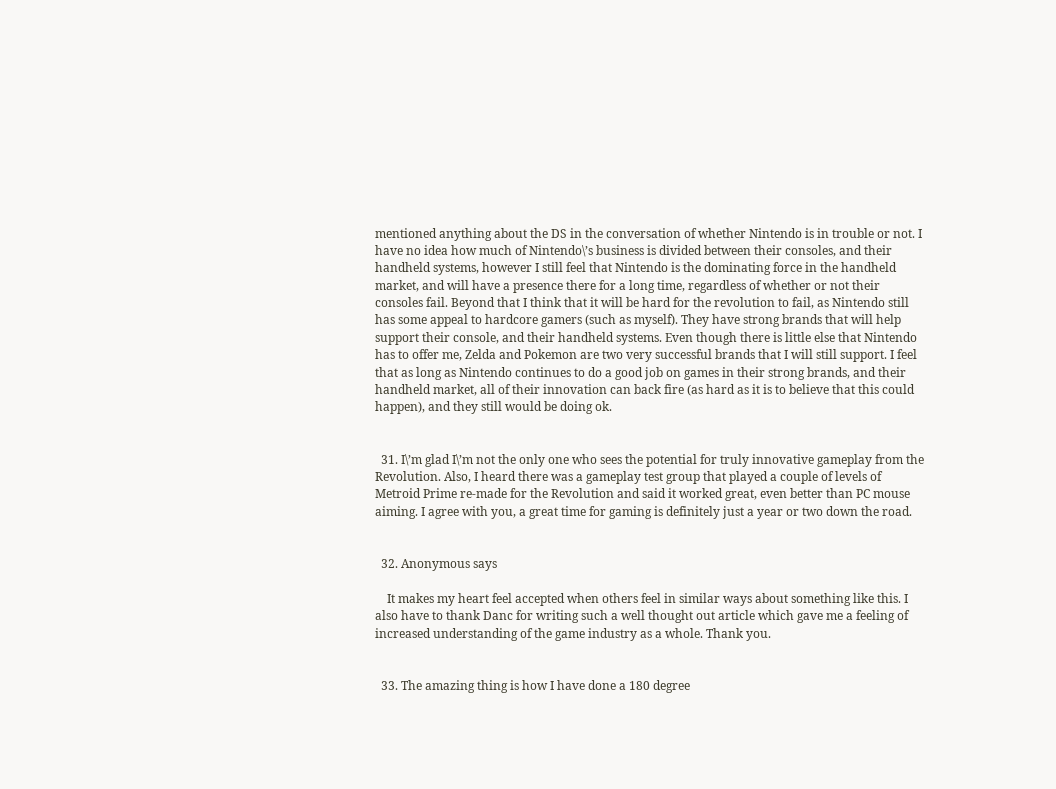mentioned anything about the DS in the conversation of whether Nintendo is in trouble or not. I have no idea how much of Nintendo\’s business is divided between their consoles, and their handheld systems, however I still feel that Nintendo is the dominating force in the handheld market, and will have a presence there for a long time, regardless of whether or not their consoles fail. Beyond that I think that it will be hard for the revolution to fail, as Nintendo still has some appeal to hardcore gamers (such as myself). They have strong brands that will help support their console, and their handheld systems. Even though there is little else that Nintendo has to offer me, Zelda and Pokemon are two very successful brands that I will still support. I feel that as long as Nintendo continues to do a good job on games in their strong brands, and their handheld market, all of their innovation can back fire (as hard as it is to believe that this could happen), and they still would be doing ok.


  31. I\’m glad I\’m not the only one who sees the potential for truly innovative gameplay from the Revolution. Also, I heard there was a gameplay test group that played a couple of levels of Metroid Prime re-made for the Revolution and said it worked great, even better than PC mouse aiming. I agree with you, a great time for gaming is definitely just a year or two down the road.


  32. Anonymous says

    It makes my heart feel accepted when others feel in similar ways about something like this. I also have to thank Danc for writing such a well thought out article which gave me a feeling of increased understanding of the game industry as a whole. Thank you.


  33. The amazing thing is how I have done a 180 degree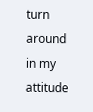turn around in my attitude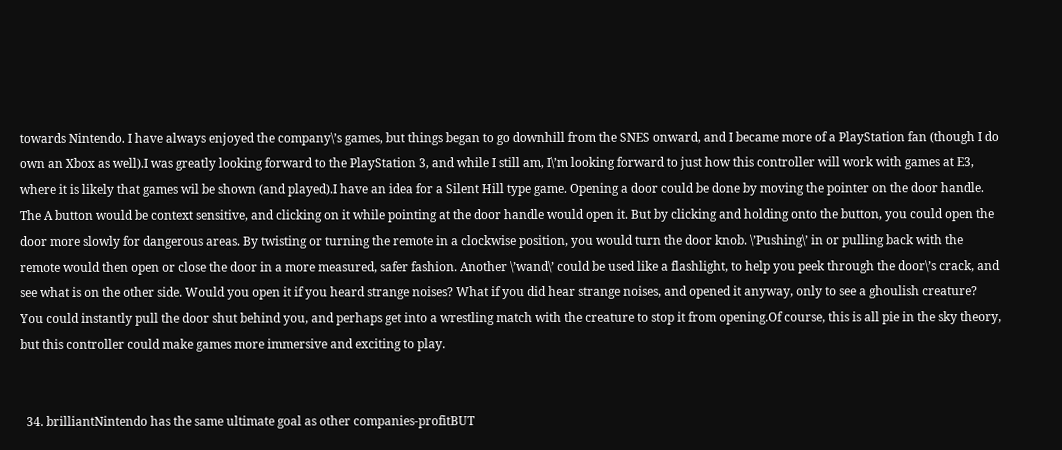towards Nintendo. I have always enjoyed the company\’s games, but things began to go downhill from the SNES onward, and I became more of a PlayStation fan (though I do own an Xbox as well).I was greatly looking forward to the PlayStation 3, and while I still am, I\’m looking forward to just how this controller will work with games at E3, where it is likely that games wil be shown (and played).I have an idea for a Silent Hill type game. Opening a door could be done by moving the pointer on the door handle. The A button would be context sensitive, and clicking on it while pointing at the door handle would open it. But by clicking and holding onto the button, you could open the door more slowly for dangerous areas. By twisting or turning the remote in a clockwise position, you would turn the door knob. \’Pushing\’ in or pulling back with the remote would then open or close the door in a more measured, safer fashion. Another \’wand\’ could be used like a flashlight, to help you peek through the door\’s crack, and see what is on the other side. Would you open it if you heard strange noises? What if you did hear strange noises, and opened it anyway, only to see a ghoulish creature? You could instantly pull the door shut behind you, and perhaps get into a wrestling match with the creature to stop it from opening.Of course, this is all pie in the sky theory, but this controller could make games more immersive and exciting to play.


  34. brilliantNintendo has the same ultimate goal as other companies-profitBUT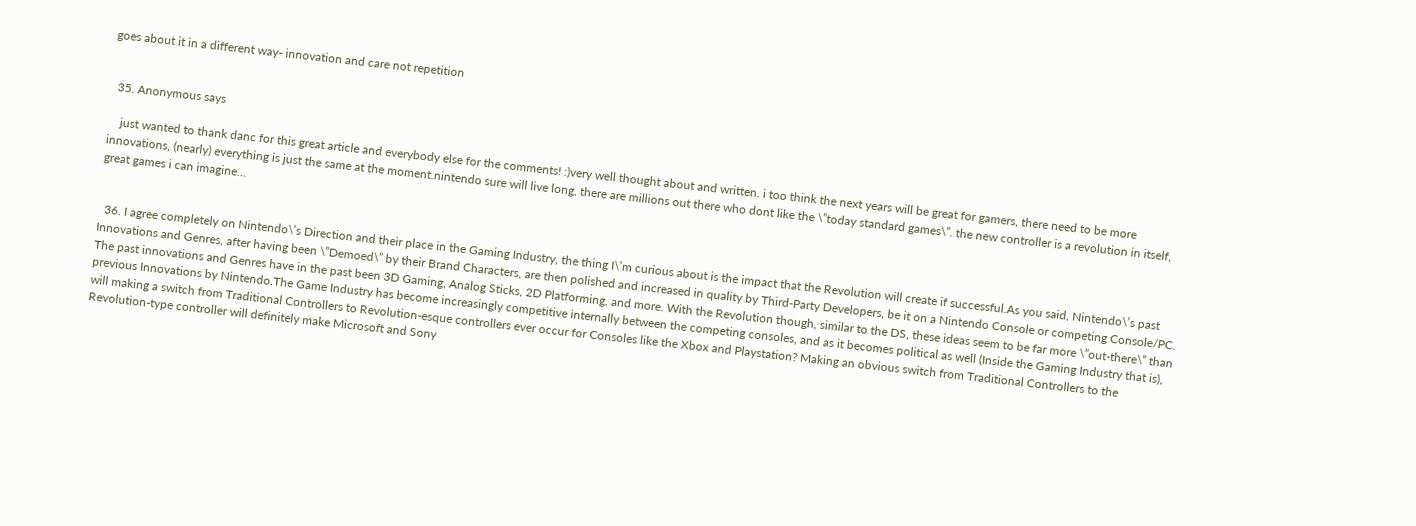goes about it in a different way- innovation and care not repetition


  35. Anonymous says

    just wanted to thank danc for this great article and everybody else for the comments! :)very well thought about and written. i too think the next years will be great for gamers, there need to be more innovations, (nearly) everything is just the same at the moment.nintendo sure will live long, there are millions out there who dont like the \”today standard games\”. the new controller is a revolution in itself, great games i can imagine…


  36. I agree completely on Nintendo\’s Direction and their place in the Gaming Industry, the thing I\’m curious about is the impact that the Revolution will create if successful.As you said, Nintendo\’s past Innovations and Genres, after having been \”Demoed\” by their Brand Characters, are then polished and increased in quality by Third-Party Developers, be it on a Nintendo Console or competing Console/PC. The past innovations and Genres have in the past been 3D Gaming, Analog Sticks, 2D Platforming, and more. With the Revolution though, similar to the DS, these ideas seem to be far more \”out-there\” than previous Innovations by Nintendo.The Game Industry has become increasingly competitive internally between the competing consoles, and as it becomes political as well (Inside the Gaming Industry that is), will making a switch from Traditional Controllers to Revolution-esque controllers ever occur for Consoles like the Xbox and Playstation? Making an obvious switch from Traditional Controllers to the Revolution-type controller will definitely make Microsoft and Sony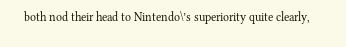both nod their head to Nintendo\’s superiority quite clearly,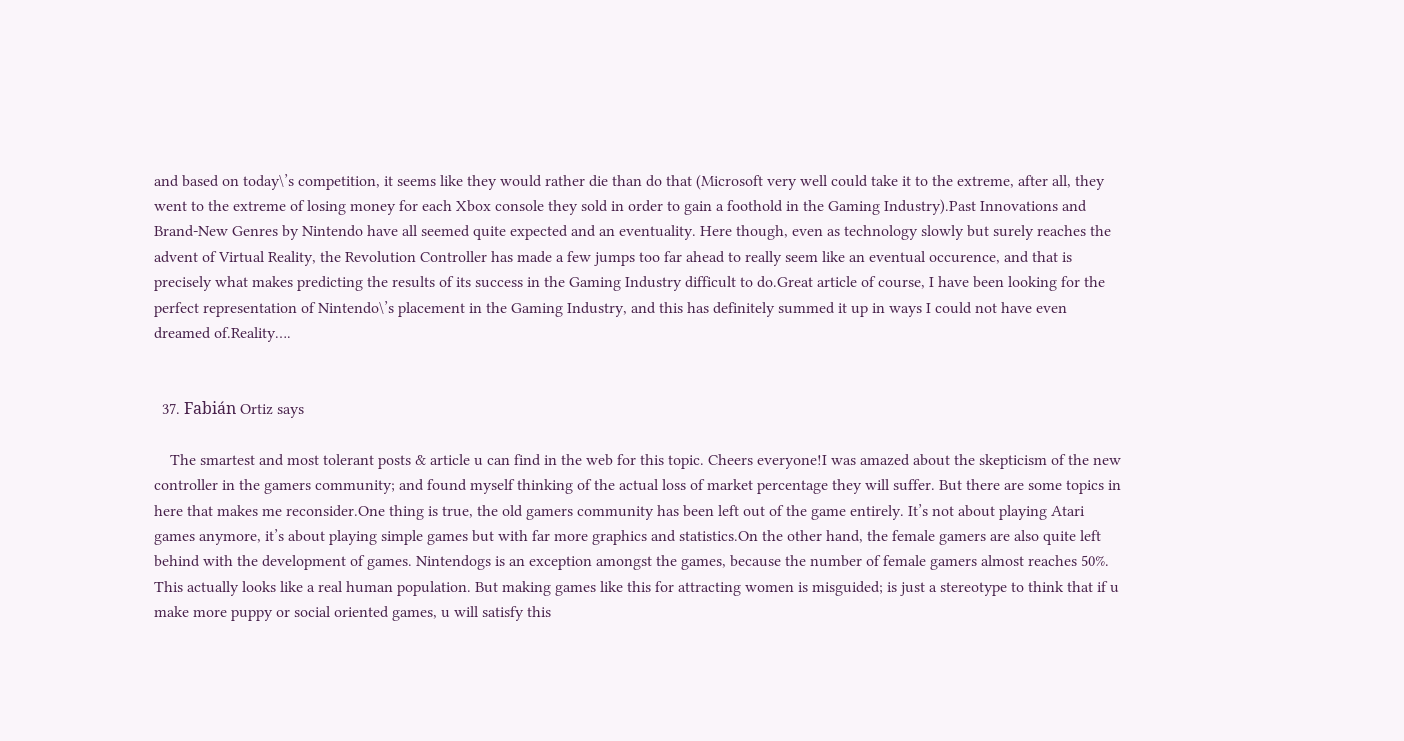and based on today\’s competition, it seems like they would rather die than do that (Microsoft very well could take it to the extreme, after all, they went to the extreme of losing money for each Xbox console they sold in order to gain a foothold in the Gaming Industry).Past Innovations and Brand-New Genres by Nintendo have all seemed quite expected and an eventuality. Here though, even as technology slowly but surely reaches the advent of Virtual Reality, the Revolution Controller has made a few jumps too far ahead to really seem like an eventual occurence, and that is precisely what makes predicting the results of its success in the Gaming Industry difficult to do.Great article of course, I have been looking for the perfect representation of Nintendo\’s placement in the Gaming Industry, and this has definitely summed it up in ways I could not have even dreamed of.Reality….


  37. Fabián Ortiz says

    The smartest and most tolerant posts & article u can find in the web for this topic. Cheers everyone!I was amazed about the skepticism of the new controller in the gamers community; and found myself thinking of the actual loss of market percentage they will suffer. But there are some topics in here that makes me reconsider.One thing is true, the old gamers community has been left out of the game entirely. It’s not about playing Atari games anymore, it’s about playing simple games but with far more graphics and statistics.On the other hand, the female gamers are also quite left behind with the development of games. Nintendogs is an exception amongst the games, because the number of female gamers almost reaches 50%. This actually looks like a real human population. But making games like this for attracting women is misguided; is just a stereotype to think that if u make more puppy or social oriented games, u will satisfy this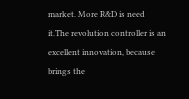market. More R&D is need it.The revolution controller is an excellent innovation, because brings the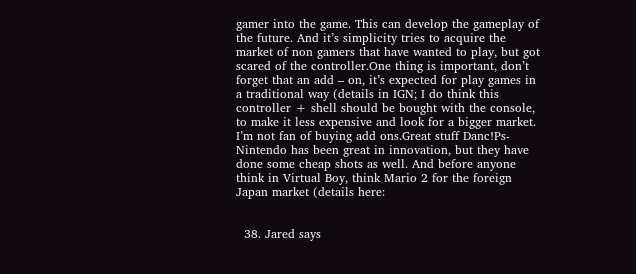gamer into the game. This can develop the gameplay of the future. And it’s simplicity tries to acquire the market of non gamers that have wanted to play, but got scared of the controller.One thing is important, don’t forget that an add – on, it’s expected for play games in a traditional way (details in IGN; I do think this controller + shell should be bought with the console, to make it less expensive and look for a bigger market. I’m not fan of buying add ons.Great stuff Danc!Ps- Nintendo has been great in innovation, but they have done some cheap shots as well. And before anyone think in Virtual Boy, think Mario 2 for the foreign Japan market (details here:


  38. Jared says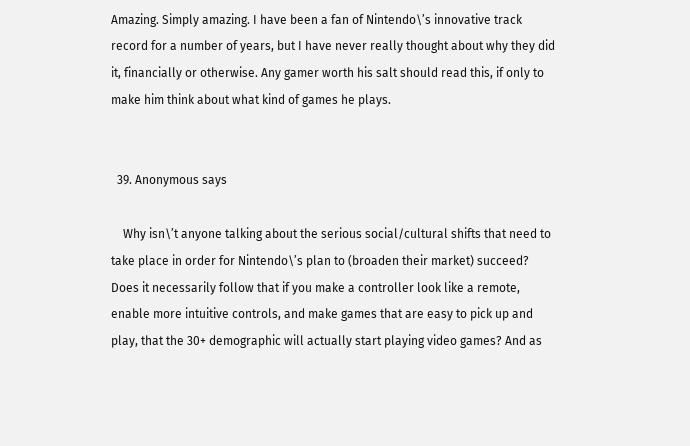Amazing. Simply amazing. I have been a fan of Nintendo\’s innovative track record for a number of years, but I have never really thought about why they did it, financially or otherwise. Any gamer worth his salt should read this, if only to make him think about what kind of games he plays.


  39. Anonymous says

    Why isn\’t anyone talking about the serious social/cultural shifts that need to take place in order for Nintendo\’s plan to (broaden their market) succeed? Does it necessarily follow that if you make a controller look like a remote, enable more intuitive controls, and make games that are easy to pick up and play, that the 30+ demographic will actually start playing video games? And as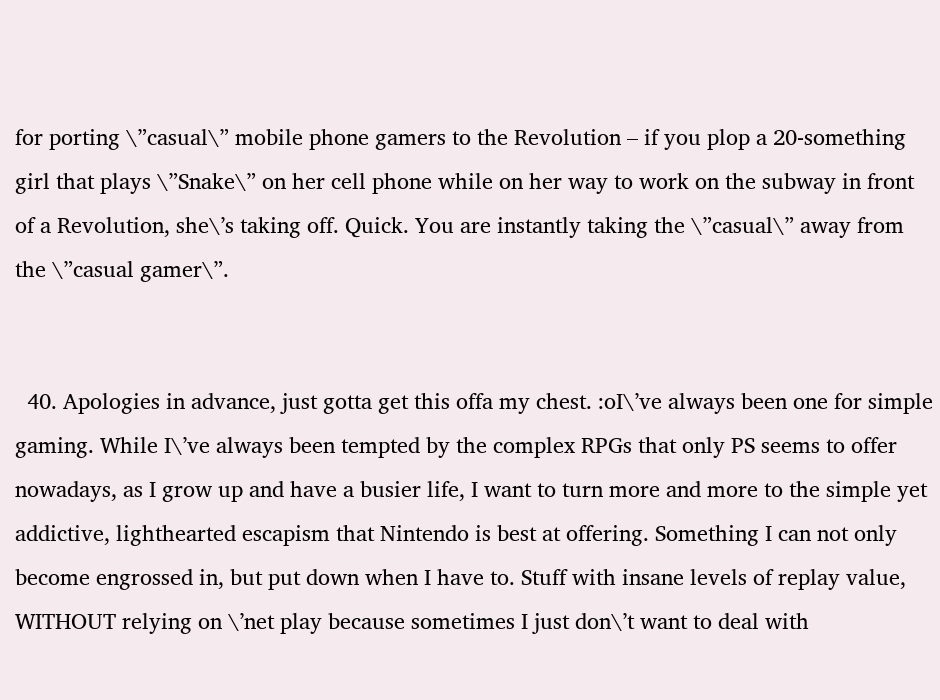for porting \”casual\” mobile phone gamers to the Revolution – if you plop a 20-something girl that plays \”Snake\” on her cell phone while on her way to work on the subway in front of a Revolution, she\’s taking off. Quick. You are instantly taking the \”casual\” away from the \”casual gamer\”.


  40. Apologies in advance, just gotta get this offa my chest. :oI\’ve always been one for simple gaming. While I\’ve always been tempted by the complex RPGs that only PS seems to offer nowadays, as I grow up and have a busier life, I want to turn more and more to the simple yet addictive, lighthearted escapism that Nintendo is best at offering. Something I can not only become engrossed in, but put down when I have to. Stuff with insane levels of replay value, WITHOUT relying on \’net play because sometimes I just don\’t want to deal with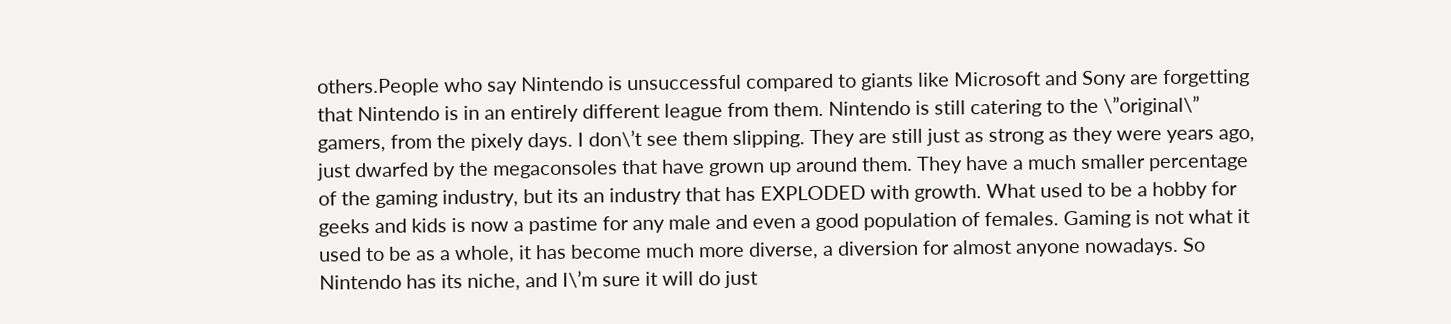others.People who say Nintendo is unsuccessful compared to giants like Microsoft and Sony are forgetting that Nintendo is in an entirely different league from them. Nintendo is still catering to the \”original\” gamers, from the pixely days. I don\’t see them slipping. They are still just as strong as they were years ago, just dwarfed by the megaconsoles that have grown up around them. They have a much smaller percentage of the gaming industry, but its an industry that has EXPLODED with growth. What used to be a hobby for geeks and kids is now a pastime for any male and even a good population of females. Gaming is not what it used to be as a whole, it has become much more diverse, a diversion for almost anyone nowadays. So Nintendo has its niche, and I\’m sure it will do just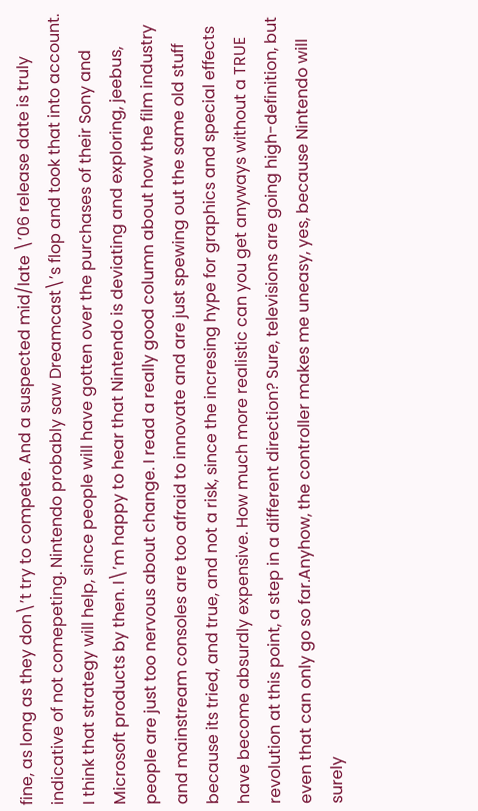fine, as long as they don\’t try to compete. And a suspected mid/late \’06 release date is truly indicative of not comepeting. Nintendo probably saw Dreamcast\’s flop and took that into account. I think that strategy will help, since people will have gotten over the purchases of their Sony and Microsoft products by then. I\’m happy to hear that Nintendo is deviating and exploring, jeebus, people are just too nervous about change. I read a really good column about how the film industry and mainstream consoles are too afraid to innovate and are just spewing out the same old stuff because its tried, and true, and not a risk, since the incresing hype for graphics and special effects have become absurdly expensive. How much more realistic can you get anyways without a TRUE revolution at this point, a step in a different direction? Sure, televisions are going high-definition, but even that can only go so far.Anyhow, the controller makes me uneasy, yes, because Nintendo will surely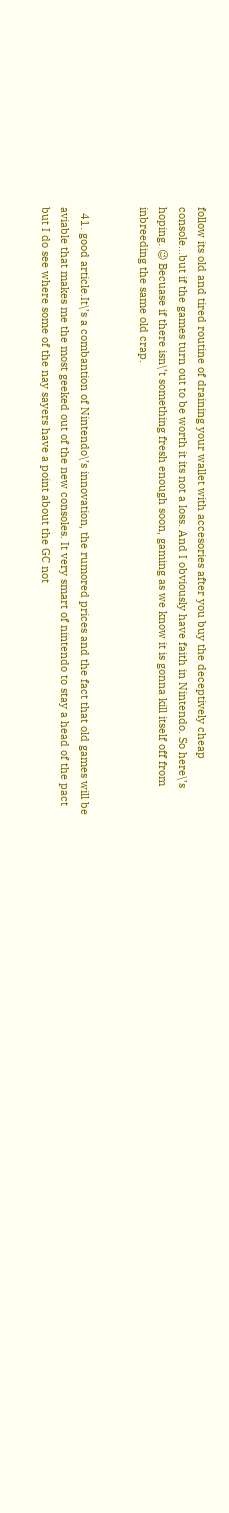follow its old and tired routine of draining your wallet with accesories after you buy the deceptively cheap console…but if the games turn out to be worth it its not a loss. And I obviously have faith in Nintendo. So here\’s hoping. 😉 Becuase if there isn\’t something fresh enough soon, gaming as we know it is gonna kill itself off from inbreeding the same old crap.


  41. good article.It\’s a combantion of Nintendo\’s innovation, the rumored prices and the fact that old games will be aviable that makes me the most geeked out of the new consoles. It very smart of nintendo to stay a head of the pact but I do see where some of the nay sayers have a point about the GC not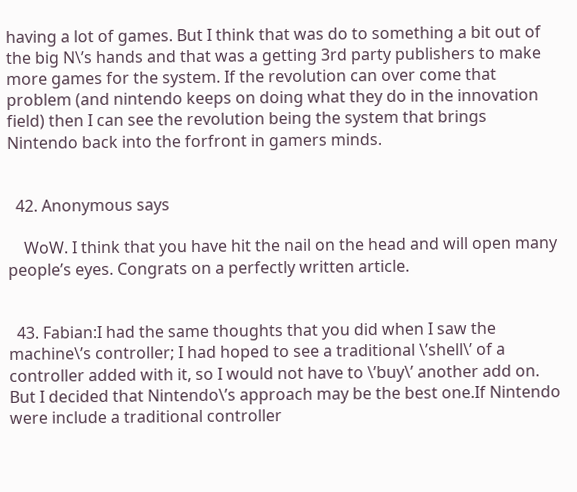having a lot of games. But I think that was do to something a bit out of the big N\’s hands and that was a getting 3rd party publishers to make more games for the system. If the revolution can over come that problem (and nintendo keeps on doing what they do in the innovation field) then I can see the revolution being the system that brings Nintendo back into the forfront in gamers minds.


  42. Anonymous says

    WoW. I think that you have hit the nail on the head and will open many people’s eyes. Congrats on a perfectly written article.


  43. Fabian:I had the same thoughts that you did when I saw the machine\’s controller; I had hoped to see a traditional \’shell\’ of a controller added with it, so I would not have to \’buy\’ another add on. But I decided that Nintendo\’s approach may be the best one.If Nintendo were include a traditional controller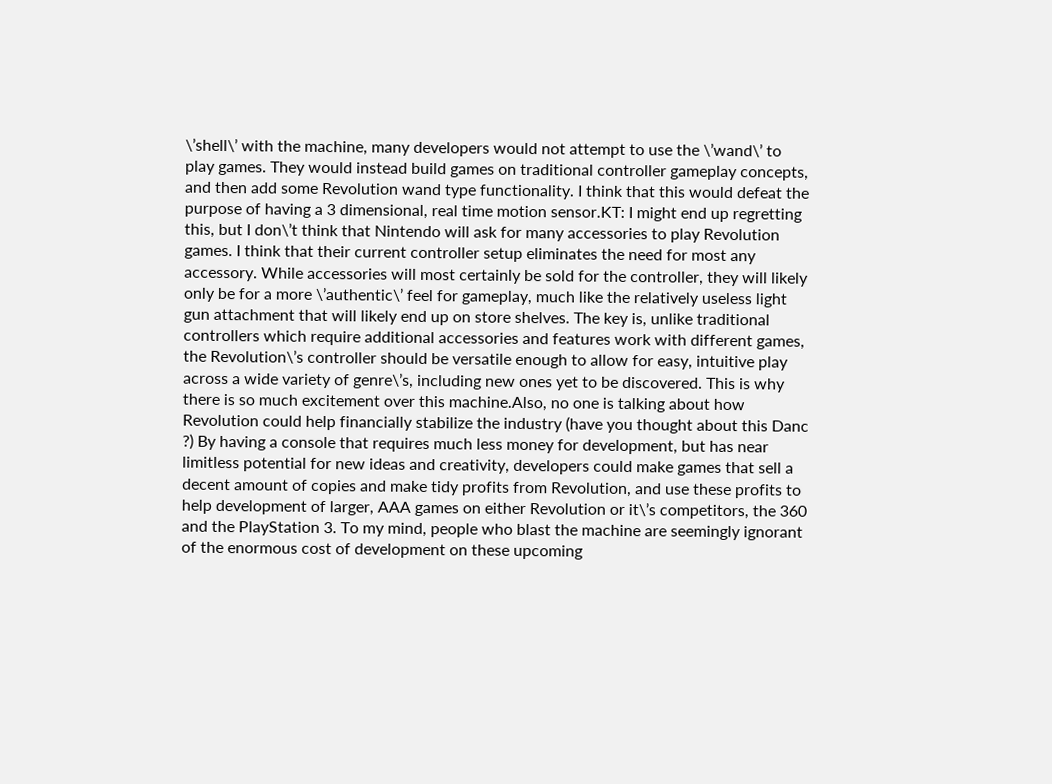\’shell\’ with the machine, many developers would not attempt to use the \’wand\’ to play games. They would instead build games on traditional controller gameplay concepts, and then add some Revolution wand type functionality. I think that this would defeat the purpose of having a 3 dimensional, real time motion sensor.KT: I might end up regretting this, but I don\’t think that Nintendo will ask for many accessories to play Revolution games. I think that their current controller setup eliminates the need for most any accessory. While accessories will most certainly be sold for the controller, they will likely only be for a more \’authentic\’ feel for gameplay, much like the relatively useless light gun attachment that will likely end up on store shelves. The key is, unlike traditional controllers which require additional accessories and features work with different games, the Revolution\’s controller should be versatile enough to allow for easy, intuitive play across a wide variety of genre\’s, including new ones yet to be discovered. This is why there is so much excitement over this machine.Also, no one is talking about how Revolution could help financially stabilize the industry (have you thought about this Danc ?) By having a console that requires much less money for development, but has near limitless potential for new ideas and creativity, developers could make games that sell a decent amount of copies and make tidy profits from Revolution, and use these profits to help development of larger, AAA games on either Revolution or it\’s competitors, the 360 and the PlayStation 3. To my mind, people who blast the machine are seemingly ignorant of the enormous cost of development on these upcoming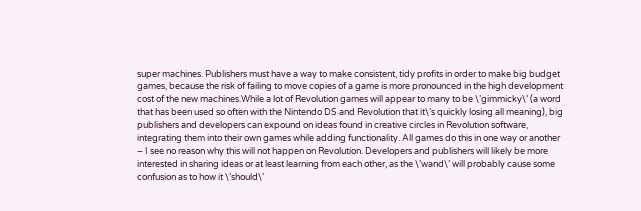super machines. Publishers must have a way to make consistent, tidy profits in order to make big budget games, because the risk of failing to move copies of a game is more pronounced in the high development cost of the new machines.While a lot of Revolution games will appear to many to be \’gimmicky\’ (a word that has been used so often with the Nintendo DS and Revolution that it\’s quickly losing all meaning), big publishers and developers can expound on ideas found in creative circles in Revolution software, integrating them into their own games while adding functionality. All games do this in one way or another – I see no reason why this will not happen on Revolution. Developers and publishers will likely be more interested in sharing ideas or at least learning from each other, as the \’wand\’ will probably cause some confusion as to how it \’should\’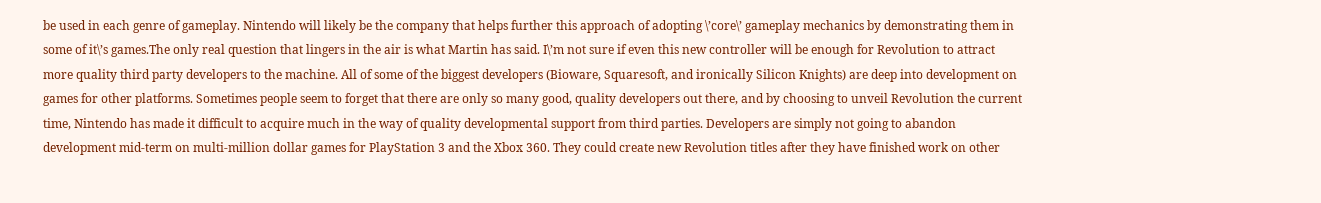be used in each genre of gameplay. Nintendo will likely be the company that helps further this approach of adopting \’core\’ gameplay mechanics by demonstrating them in some of it\’s games.The only real question that lingers in the air is what Martin has said. I\’m not sure if even this new controller will be enough for Revolution to attract more quality third party developers to the machine. All of some of the biggest developers (Bioware, Squaresoft, and ironically Silicon Knights) are deep into development on games for other platforms. Sometimes people seem to forget that there are only so many good, quality developers out there, and by choosing to unveil Revolution the current time, Nintendo has made it difficult to acquire much in the way of quality developmental support from third parties. Developers are simply not going to abandon development mid-term on multi-million dollar games for PlayStation 3 and the Xbox 360. They could create new Revolution titles after they have finished work on other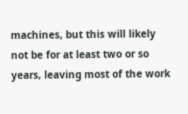machines, but this will likely not be for at least two or so years, leaving most of the work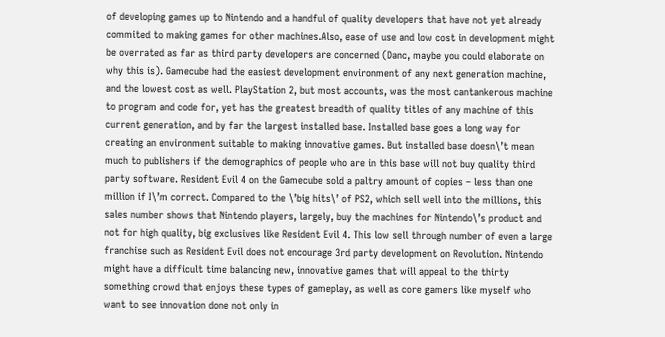of developing games up to Nintendo and a handful of quality developers that have not yet already commited to making games for other machines.Also, ease of use and low cost in development might be overrated as far as third party developers are concerned (Danc, maybe you could elaborate on why this is). Gamecube had the easiest development environment of any next generation machine, and the lowest cost as well. PlayStation 2, but most accounts, was the most cantankerous machine to program and code for, yet has the greatest breadth of quality titles of any machine of this current generation, and by far the largest installed base. Installed base goes a long way for creating an environment suitable to making innovative games. But installed base doesn\’t mean much to publishers if the demographics of people who are in this base will not buy quality third party software. Resident Evil 4 on the Gamecube sold a paltry amount of copies – less than one million if I\’m correct. Compared to the \’big hits\’ of PS2, which sell well into the millions, this sales number shows that Nintendo players, largely, buy the machines for Nintendo\’s product and not for high quality, big exclusives like Resident Evil 4. This low sell through number of even a large franchise such as Resident Evil does not encourage 3rd party development on Revolution. Nintendo might have a difficult time balancing new, innovative games that will appeal to the thirty something crowd that enjoys these types of gameplay, as well as core gamers like myself who want to see innovation done not only in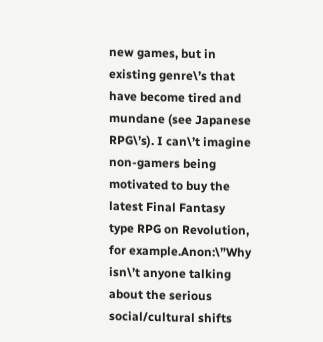new games, but in existing genre\’s that have become tired and mundane (see Japanese RPG\’s). I can\’t imagine non-gamers being motivated to buy the latest Final Fantasy type RPG on Revolution, for example.Anon:\”Why isn\’t anyone talking about the serious social/cultural shifts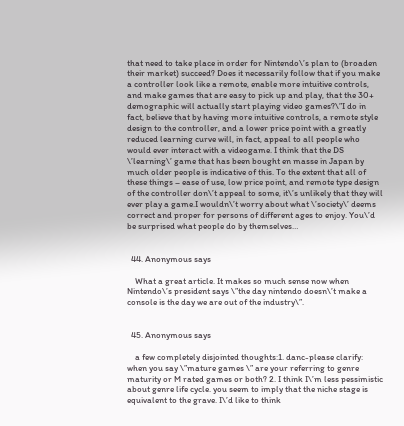that need to take place in order for Nintendo\’s plan to (broaden their market) succeed? Does it necessarily follow that if you make a controller look like a remote, enable more intuitive controls, and make games that are easy to pick up and play, that the 30+ demographic will actually start playing video games?\”I do in fact, believe that by having more intuitive controls, a remote style design to the controller, and a lower price point with a greatly reduced learning curve will, in fact, appeal to all people who would ever interact with a videogame. I think that the DS \’learning\’ game that has been bought en masse in Japan by much older people is indicative of this. To the extent that all of these things – ease of use, low price point, and remote type design of the controller don\’t appeal to some, it\’s unlikely that they will ever play a game.I wouldn\’t worry about what \’society\’ deems correct and proper for persons of different ages to enjoy. You\’d be surprised what people do by themselves…


  44. Anonymous says

    What a great article. It makes so much sense now when Nintendo\’s president says \”the day nintendo doesn\’t make a console is the day we are out of the industry\”.


  45. Anonymous says

    a few completely disjointed thoughts:1. danc-please clarify: when you say \”mature games \” are your referring to genre maturity or M rated games or both? 2. I think I\’m less pessimistic about genre life cycle. you seem to imply that the niche stage is equivalent to the grave. I\’d like to think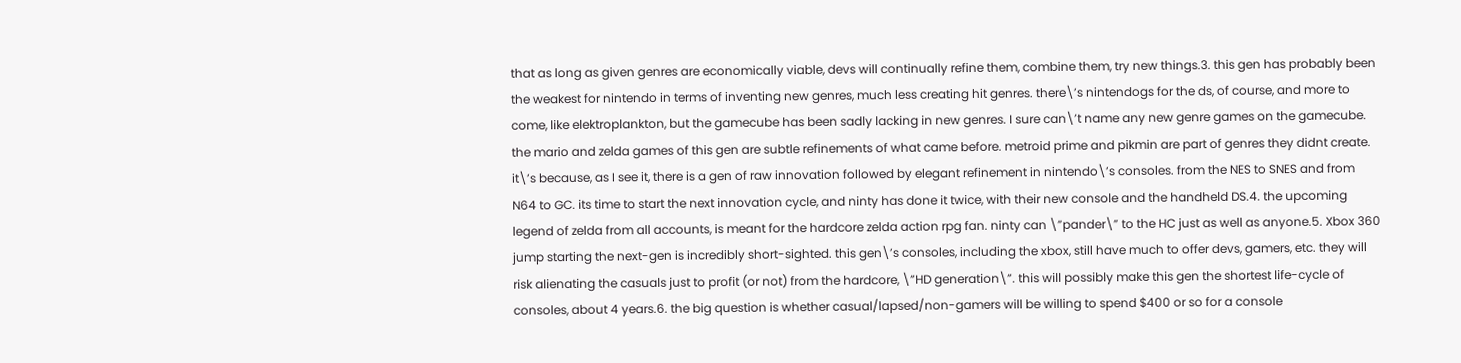that as long as given genres are economically viable, devs will continually refine them, combine them, try new things.3. this gen has probably been the weakest for nintendo in terms of inventing new genres, much less creating hit genres. there\’s nintendogs for the ds, of course, and more to come, like elektroplankton, but the gamecube has been sadly lacking in new genres. I sure can\’t name any new genre games on the gamecube. the mario and zelda games of this gen are subtle refinements of what came before. metroid prime and pikmin are part of genres they didnt create. it\’s because, as I see it, there is a gen of raw innovation followed by elegant refinement in nintendo\’s consoles. from the NES to SNES and from N64 to GC. its time to start the next innovation cycle, and ninty has done it twice, with their new console and the handheld DS.4. the upcoming legend of zelda from all accounts, is meant for the hardcore zelda action rpg fan. ninty can \”pander\” to the HC just as well as anyone.5. Xbox 360 jump starting the next-gen is incredibly short-sighted. this gen\’s consoles, including the xbox, still have much to offer devs, gamers, etc. they will risk alienating the casuals just to profit (or not) from the hardcore, \”HD generation\”. this will possibly make this gen the shortest life-cycle of consoles, about 4 years.6. the big question is whether casual/lapsed/non-gamers will be willing to spend $400 or so for a console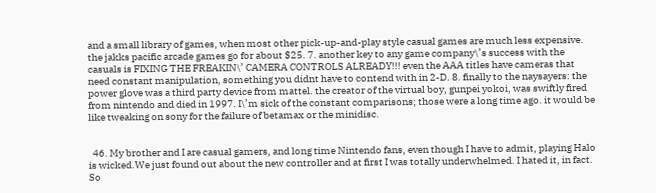and a small library of games, when most other pick-up-and-play style casual games are much less expensive. the jakks pacific arcade games go for about $25. 7. another key to any game company\’s success with the casuals is FIXING THE FREAKIN\’ CAMERA CONTROLS ALREADY!!! even the AAA titles have cameras that need constant manipulation, something you didnt have to contend with in 2-D. 8. finally to the naysayers: the power glove was a third party device from mattel. the creator of the virtual boy, gunpei yokoi, was swiftly fired from nintendo and died in 1997. I\’m sick of the constant comparisons; those were a long time ago. it would be like tweaking on sony for the failure of betamax or the minidisc.


  46. My brother and I are casual gamers, and long time Nintendo fans, even though I have to admit, playing Halo is wicked.We just found out about the new controller and at first I was totally underwhelmed. I hated it, in fact. So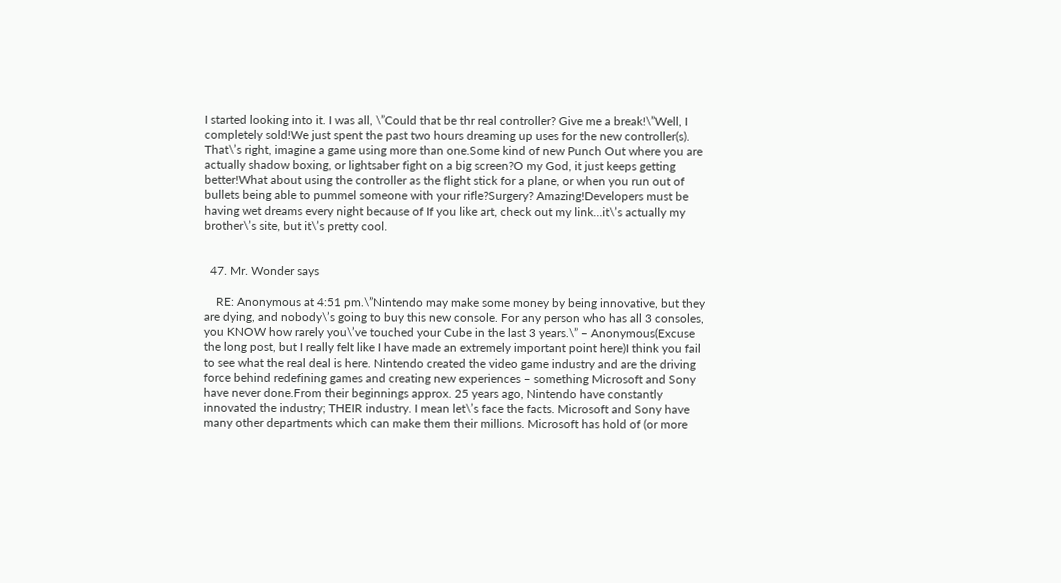I started looking into it. I was all, \”Could that be thr real controller? Give me a break!\”Well, I completely sold!We just spent the past two hours dreaming up uses for the new controller(s). That\’s right, imagine a game using more than one.Some kind of new Punch Out where you are actually shadow boxing, or lightsaber fight on a big screen?O my God, it just keeps getting better!What about using the controller as the flight stick for a plane, or when you run out of bullets being able to pummel someone with your rifle?Surgery? Amazing!Developers must be having wet dreams every night because of If you like art, check out my link…it\’s actually my brother\’s site, but it\’s pretty cool.


  47. Mr. Wonder says

    RE: Anonymous at 4:51 pm.\”Nintendo may make some money by being innovative, but they are dying, and nobody\’s going to buy this new console. For any person who has all 3 consoles, you KNOW how rarely you\’ve touched your Cube in the last 3 years.\” – Anonymous(Excuse the long post, but I really felt like I have made an extremely important point here)I think you fail to see what the real deal is here. Nintendo created the video game industry and are the driving force behind redefining games and creating new experiences – something Microsoft and Sony have never done.From their beginnings approx. 25 years ago, Nintendo have constantly innovated the industry; THEIR industry. I mean let\’s face the facts. Microsoft and Sony have many other departments which can make them their millions. Microsoft has hold of (or more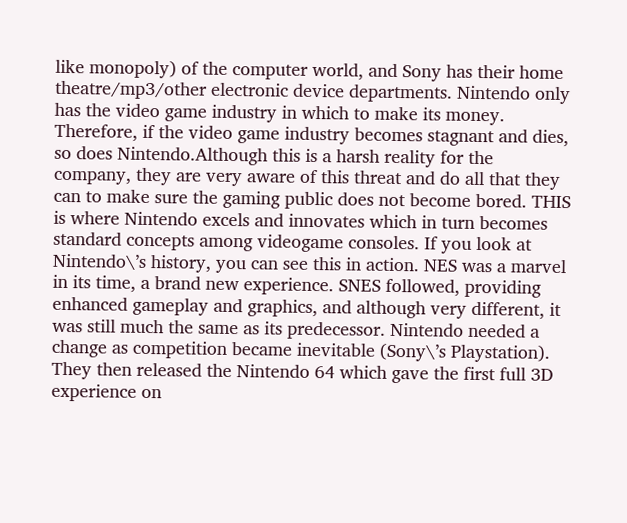like monopoly) of the computer world, and Sony has their home theatre/mp3/other electronic device departments. Nintendo only has the video game industry in which to make its money. Therefore, if the video game industry becomes stagnant and dies, so does Nintendo.Although this is a harsh reality for the company, they are very aware of this threat and do all that they can to make sure the gaming public does not become bored. THIS is where Nintendo excels and innovates which in turn becomes standard concepts among videogame consoles. If you look at Nintendo\’s history, you can see this in action. NES was a marvel in its time, a brand new experience. SNES followed, providing enhanced gameplay and graphics, and although very different, it was still much the same as its predecessor. Nintendo needed a change as competition became inevitable (Sony\’s Playstation). They then released the Nintendo 64 which gave the first full 3D experience on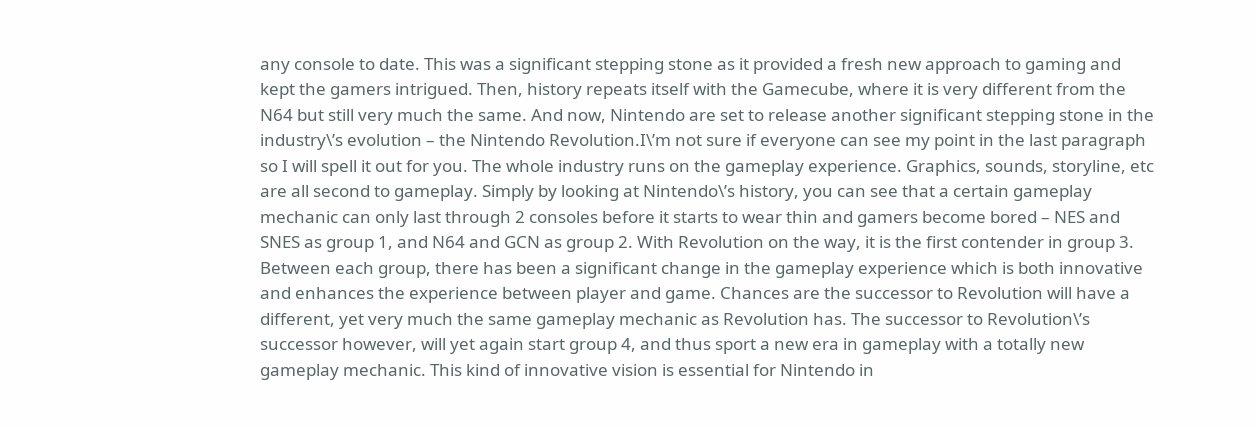any console to date. This was a significant stepping stone as it provided a fresh new approach to gaming and kept the gamers intrigued. Then, history repeats itself with the Gamecube, where it is very different from the N64 but still very much the same. And now, Nintendo are set to release another significant stepping stone in the industry\’s evolution – the Nintendo Revolution.I\’m not sure if everyone can see my point in the last paragraph so I will spell it out for you. The whole industry runs on the gameplay experience. Graphics, sounds, storyline, etc are all second to gameplay. Simply by looking at Nintendo\’s history, you can see that a certain gameplay mechanic can only last through 2 consoles before it starts to wear thin and gamers become bored – NES and SNES as group 1, and N64 and GCN as group 2. With Revolution on the way, it is the first contender in group 3. Between each group, there has been a significant change in the gameplay experience which is both innovative and enhances the experience between player and game. Chances are the successor to Revolution will have a different, yet very much the same gameplay mechanic as Revolution has. The successor to Revolution\’s successor however, will yet again start group 4, and thus sport a new era in gameplay with a totally new gameplay mechanic. This kind of innovative vision is essential for Nintendo in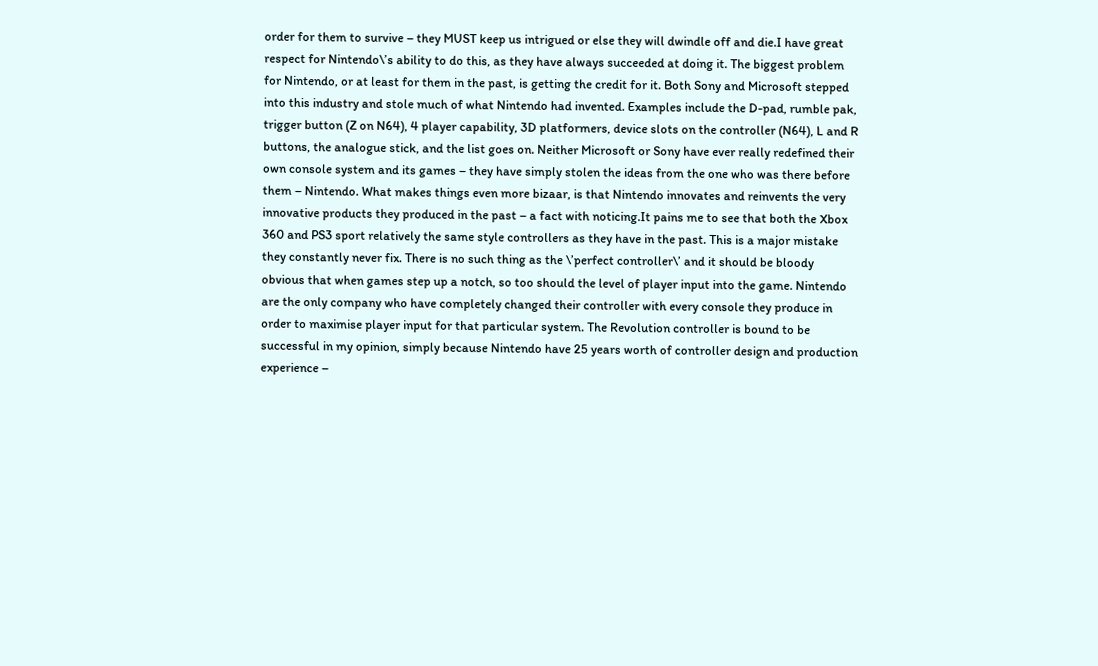order for them to survive – they MUST keep us intrigued or else they will dwindle off and die.I have great respect for Nintendo\’s ability to do this, as they have always succeeded at doing it. The biggest problem for Nintendo, or at least for them in the past, is getting the credit for it. Both Sony and Microsoft stepped into this industry and stole much of what Nintendo had invented. Examples include the D-pad, rumble pak, trigger button (Z on N64), 4 player capability, 3D platformers, device slots on the controller (N64), L and R buttons, the analogue stick, and the list goes on. Neither Microsoft or Sony have ever really redefined their own console system and its games – they have simply stolen the ideas from the one who was there before them – Nintendo. What makes things even more bizaar, is that Nintendo innovates and reinvents the very innovative products they produced in the past – a fact with noticing.It pains me to see that both the Xbox 360 and PS3 sport relatively the same style controllers as they have in the past. This is a major mistake they constantly never fix. There is no such thing as the \’perfect controller\’ and it should be bloody obvious that when games step up a notch, so too should the level of player input into the game. Nintendo are the only company who have completely changed their controller with every console they produce in order to maximise player input for that particular system. The Revolution controller is bound to be successful in my opinion, simply because Nintendo have 25 years worth of controller design and production experience –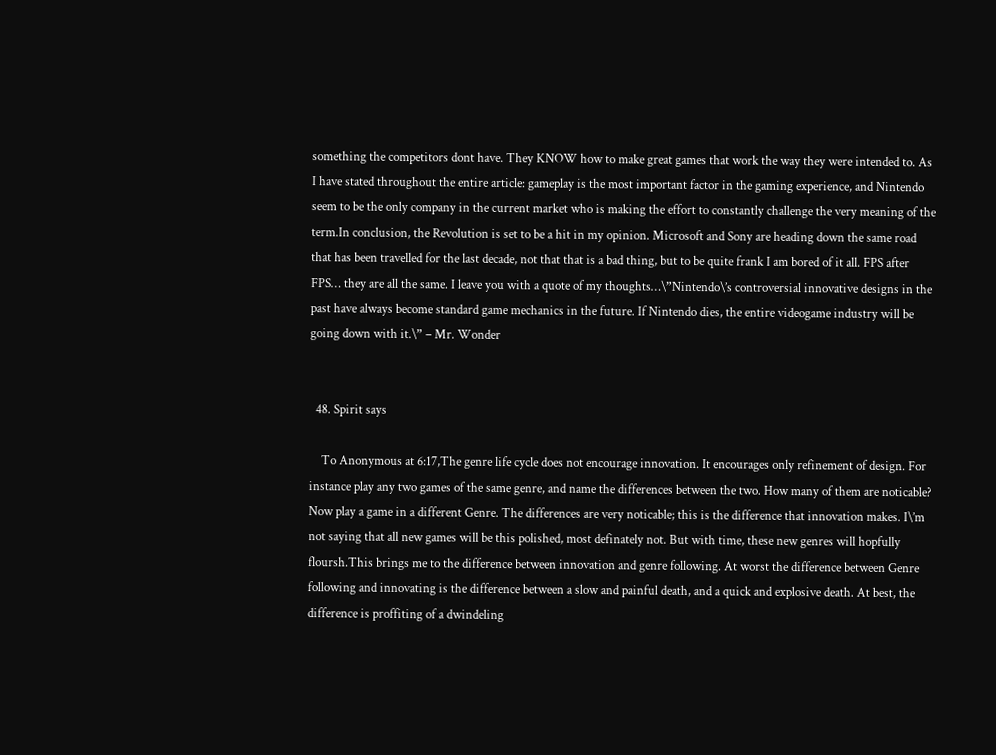something the competitors dont have. They KNOW how to make great games that work the way they were intended to. As I have stated throughout the entire article: gameplay is the most important factor in the gaming experience, and Nintendo seem to be the only company in the current market who is making the effort to constantly challenge the very meaning of the term.In conclusion, the Revolution is set to be a hit in my opinion. Microsoft and Sony are heading down the same road that has been travelled for the last decade, not that that is a bad thing, but to be quite frank I am bored of it all. FPS after FPS… they are all the same. I leave you with a quote of my thoughts…\”Nintendo\’s controversial innovative designs in the past have always become standard game mechanics in the future. If Nintendo dies, the entire videogame industry will be going down with it.\” – Mr. Wonder


  48. Spirit says

    To Anonymous at 6:17,The genre life cycle does not encourage innovation. It encourages only refinement of design. For instance play any two games of the same genre, and name the differences between the two. How many of them are noticable? Now play a game in a different Genre. The differences are very noticable; this is the difference that innovation makes. I\’m not saying that all new games will be this polished, most definately not. But with time, these new genres will hopfully floursh.This brings me to the difference between innovation and genre following. At worst the difference between Genre following and innovating is the difference between a slow and painful death, and a quick and explosive death. At best, the difference is proffiting of a dwindeling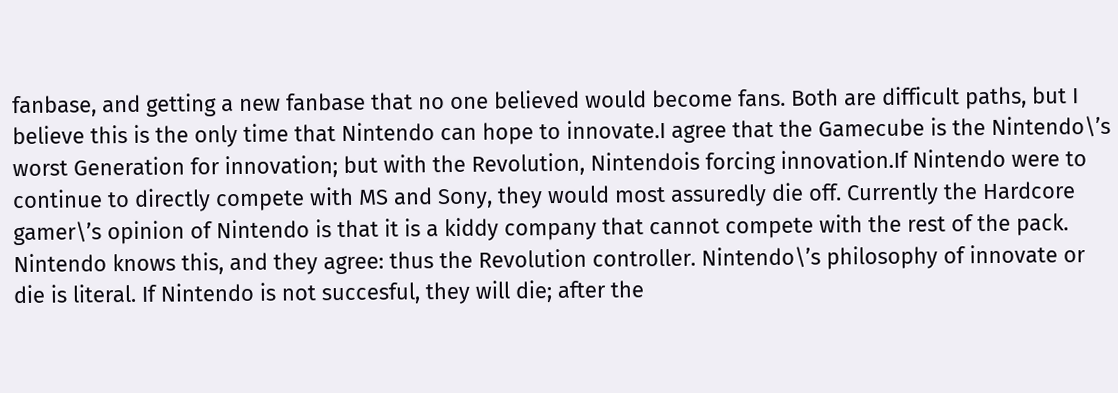fanbase, and getting a new fanbase that no one believed would become fans. Both are difficult paths, but I believe this is the only time that Nintendo can hope to innovate.I agree that the Gamecube is the Nintendo\’s worst Generation for innovation; but with the Revolution, Nintendois forcing innovation.If Nintendo were to continue to directly compete with MS and Sony, they would most assuredly die off. Currently the Hardcore gamer\’s opinion of Nintendo is that it is a kiddy company that cannot compete with the rest of the pack. Nintendo knows this, and they agree: thus the Revolution controller. Nintendo\’s philosophy of innovate or die is literal. If Nintendo is not succesful, they will die; after the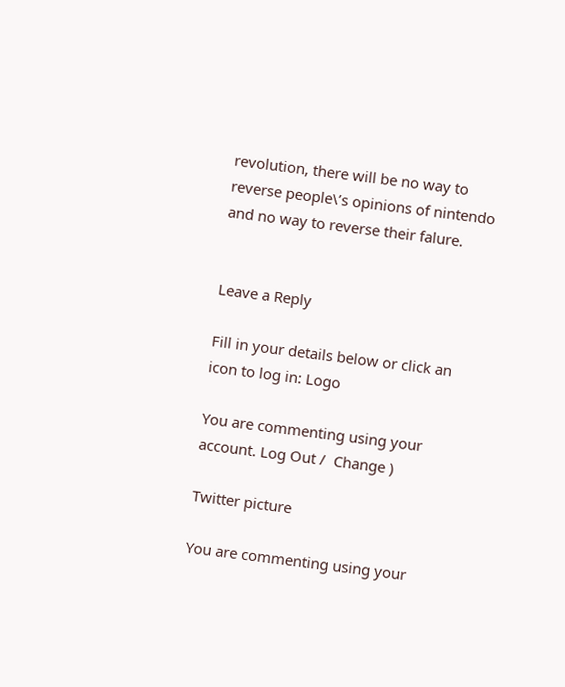revolution, there will be no way to reverse people\’s opinions of nintendo and no way to reverse their falure.


Leave a Reply

Fill in your details below or click an icon to log in: Logo

You are commenting using your account. Log Out /  Change )

Twitter picture

You are commenting using your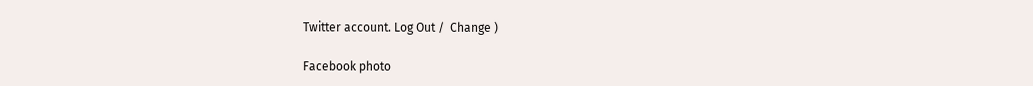Twitter account. Log Out /  Change )

Facebook photo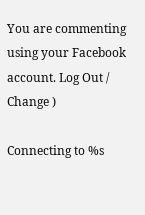You are commenting using your Facebook account. Log Out /  Change )

Connecting to %s